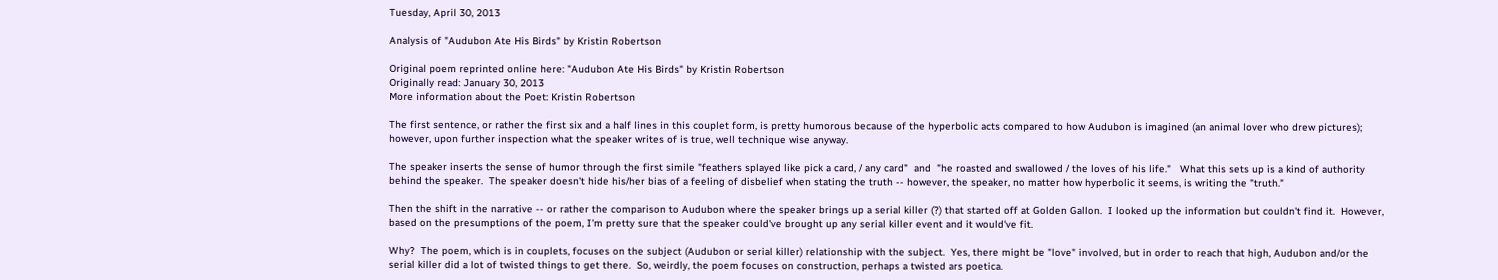Tuesday, April 30, 2013

Analysis of "Audubon Ate His Birds" by Kristin Robertson

Original poem reprinted online here: "Audubon Ate His Birds" by Kristin Robertson
Originally read: January 30, 2013
More information about the Poet: Kristin Robertson

The first sentence, or rather the first six and a half lines in this couplet form, is pretty humorous because of the hyperbolic acts compared to how Audubon is imagined (an animal lover who drew pictures); however, upon further inspection what the speaker writes of is true, well technique wise anyway.

The speaker inserts the sense of humor through the first simile "feathers splayed like pick a card, / any card"  and  "he roasted and swallowed / the loves of his life."   What this sets up is a kind of authority behind the speaker.  The speaker doesn't hide his/her bias of a feeling of disbelief when stating the truth -- however, the speaker, no matter how hyperbolic it seems, is writing the "truth."

Then the shift in the narrative -- or rather the comparison to Audubon where the speaker brings up a serial killer (?) that started off at Golden Gallon.  I looked up the information but couldn't find it.  However, based on the presumptions of the poem, I'm pretty sure that the speaker could've brought up any serial killer event and it would've fit.

Why?  The poem, which is in couplets, focuses on the subject (Audubon or serial killer) relationship with the subject.  Yes, there might be "love" involved, but in order to reach that high, Audubon and/or the serial killer did a lot of twisted things to get there.  So, weirdly, the poem focuses on construction, perhaps a twisted ars poetica.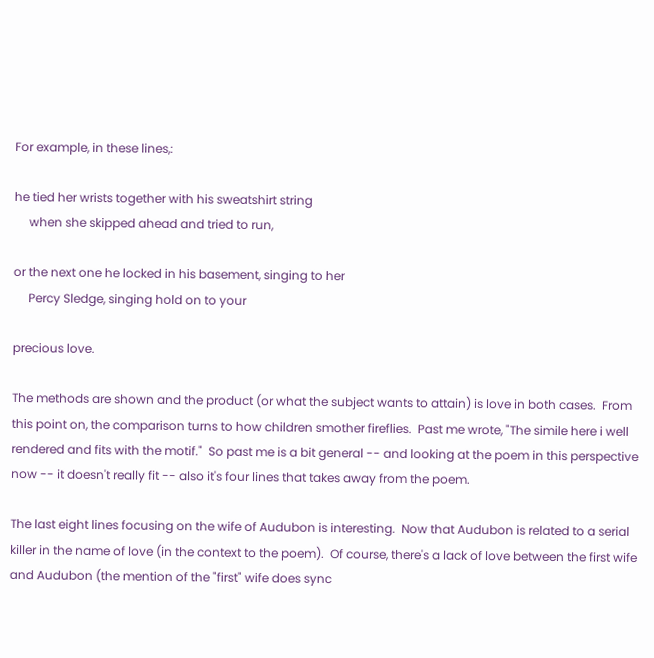For example, in these lines,:

he tied her wrists together with his sweatshirt string
     when she skipped ahead and tried to run,

or the next one he locked in his basement, singing to her
     Percy Sledge, singing hold on to your

precious love.

The methods are shown and the product (or what the subject wants to attain) is love in both cases.  From this point on, the comparison turns to how children smother fireflies.  Past me wrote, "The simile here i well rendered and fits with the motif."  So past me is a bit general -- and looking at the poem in this perspective now -- it doesn't really fit -- also it's four lines that takes away from the poem.

The last eight lines focusing on the wife of Audubon is interesting.  Now that Audubon is related to a serial
killer in the name of love (in the context to the poem).  Of course, there's a lack of love between the first wife and Audubon (the mention of the "first" wife does sync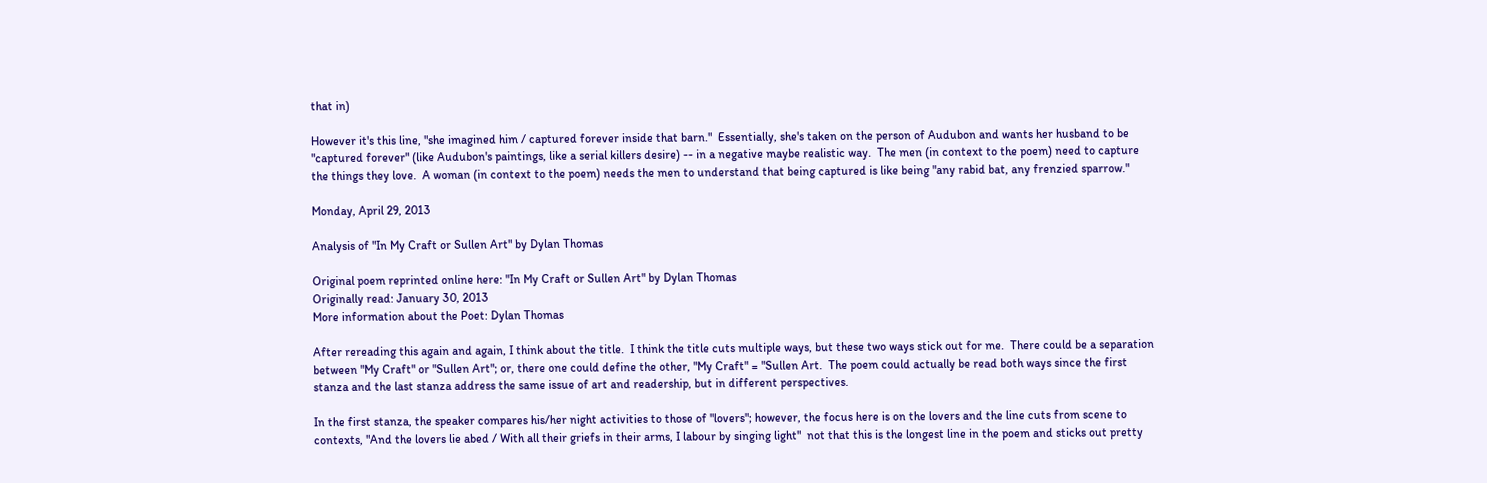that in)

However it's this line, "she imagined him / captured forever inside that barn."  Essentially, she's taken on the person of Audubon and wants her husband to be "captured forever" (like Audubon's paintings, like a serial killers desire) -- in a negative maybe realistic way.  The men (in context to the poem) need to capture the things they love.  A woman (in context to the poem) needs the men to understand that being captured is like being "any rabid bat, any frenzied sparrow."

Monday, April 29, 2013

Analysis of "In My Craft or Sullen Art" by Dylan Thomas

Original poem reprinted online here: "In My Craft or Sullen Art" by Dylan Thomas
Originally read: January 30, 2013
More information about the Poet: Dylan Thomas

After rereading this again and again, I think about the title.  I think the title cuts multiple ways, but these two ways stick out for me.  There could be a separation between "My Craft" or "Sullen Art"; or, there one could define the other, "My Craft" = "Sullen Art.  The poem could actually be read both ways since the first stanza and the last stanza address the same issue of art and readership, but in different perspectives.

In the first stanza, the speaker compares his/her night activities to those of "lovers"; however, the focus here is on the lovers and the line cuts from scene to contexts, "And the lovers lie abed / With all their griefs in their arms, I labour by singing light"  not that this is the longest line in the poem and sticks out pretty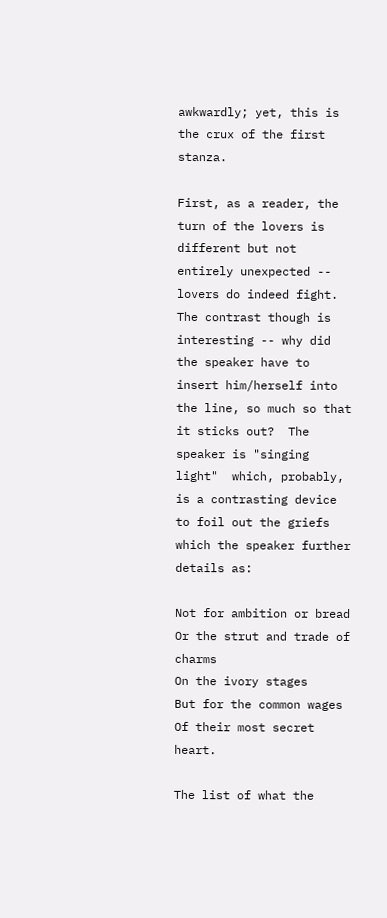awkwardly; yet, this is the crux of the first stanza.

First, as a reader, the turn of the lovers is different but not entirely unexpected -- lovers do indeed fight. The contrast though is interesting -- why did the speaker have to insert him/herself into the line, so much so that it sticks out?  The speaker is "singing light"  which, probably, is a contrasting device to foil out the griefs which the speaker further details as:

Not for ambition or bread
Or the strut and trade of charms
On the ivory stages
But for the common wages
Of their most secret heart.

The list of what the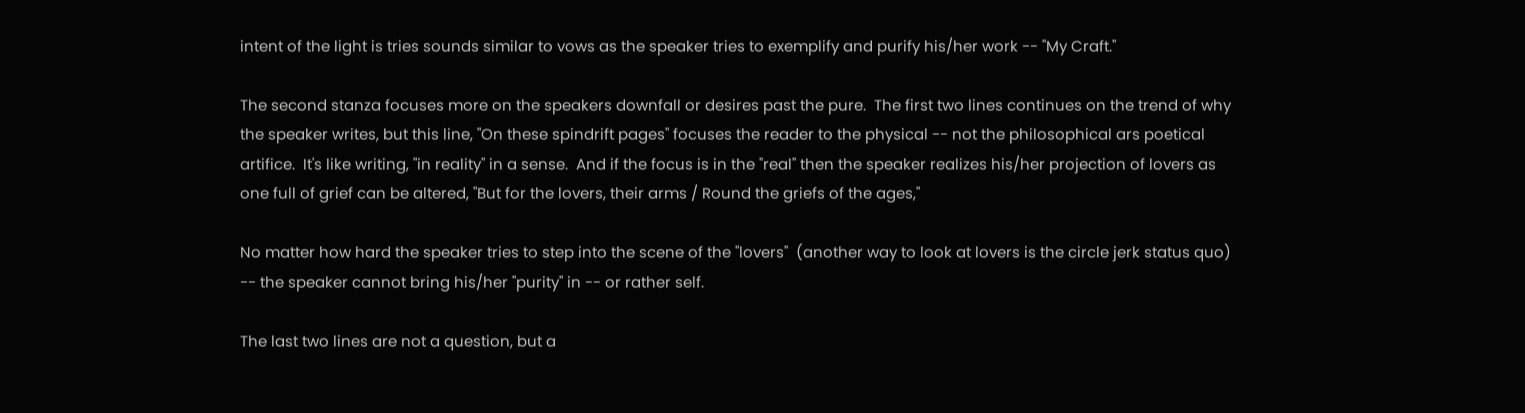intent of the light is tries sounds similar to vows as the speaker tries to exemplify and purify his/her work -- "My Craft."

The second stanza focuses more on the speakers downfall or desires past the pure.  The first two lines continues on the trend of why the speaker writes, but this line, "On these spindrift pages" focuses the reader to the physical -- not the philosophical ars poetical artifice.  It's like writing, "in reality" in a sense.  And if the focus is in the "real" then the speaker realizes his/her projection of lovers as one full of grief can be altered, "But for the lovers, their arms / Round the griefs of the ages,"

No matter how hard the speaker tries to step into the scene of the "lovers"  (another way to look at lovers is the circle jerk status quo) -- the speaker cannot bring his/her "purity" in -- or rather self.

The last two lines are not a question, but a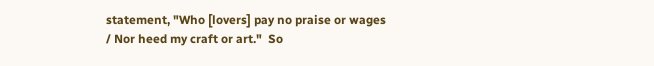statement, "Who [lovers] pay no praise or wages / Nor heed my craft or art."  So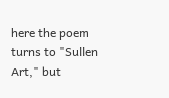here the poem turns to "Sullen Art," but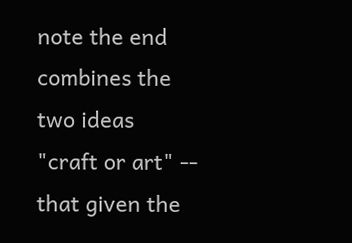note the end combines the two ideas "craft or art" -- that given the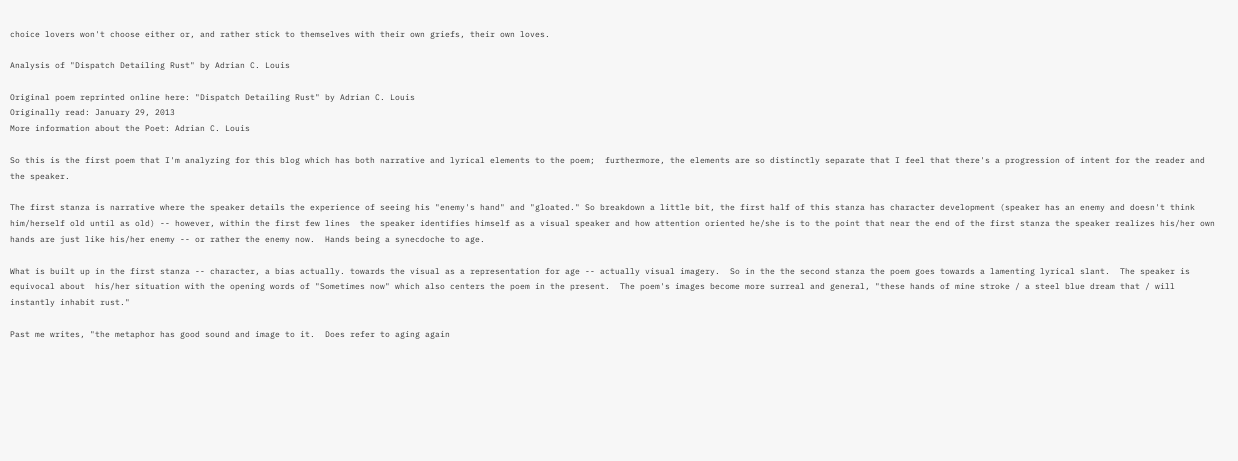choice lovers won't choose either or, and rather stick to themselves with their own griefs, their own loves.

Analysis of "Dispatch Detailing Rust" by Adrian C. Louis

Original poem reprinted online here: "Dispatch Detailing Rust" by Adrian C. Louis
Originally read: January 29, 2013
More information about the Poet: Adrian C. Louis

So this is the first poem that I'm analyzing for this blog which has both narrative and lyrical elements to the poem;  furthermore, the elements are so distinctly separate that I feel that there's a progression of intent for the reader and the speaker.

The first stanza is narrative where the speaker details the experience of seeing his "enemy's hand" and "gloated." So breakdown a little bit, the first half of this stanza has character development (speaker has an enemy and doesn't think him/herself old until as old) -- however, within the first few lines  the speaker identifies himself as a visual speaker and how attention oriented he/she is to the point that near the end of the first stanza the speaker realizes his/her own hands are just like his/her enemy -- or rather the enemy now.  Hands being a synecdoche to age.

What is built up in the first stanza -- character, a bias actually. towards the visual as a representation for age -- actually visual imagery.  So in the the second stanza the poem goes towards a lamenting lyrical slant.  The speaker is equivocal about  his/her situation with the opening words of "Sometimes now" which also centers the poem in the present.  The poem's images become more surreal and general, "these hands of mine stroke / a steel blue dream that / will instantly inhabit rust."

Past me writes, "the metaphor has good sound and image to it.  Does refer to aging again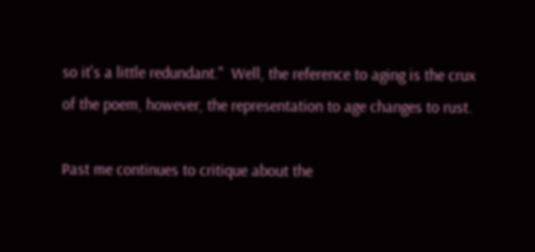so it's a little redundant."  Well, the reference to aging is the crux of the poem, however, the representation to age changes to rust.

Past me continues to critique about the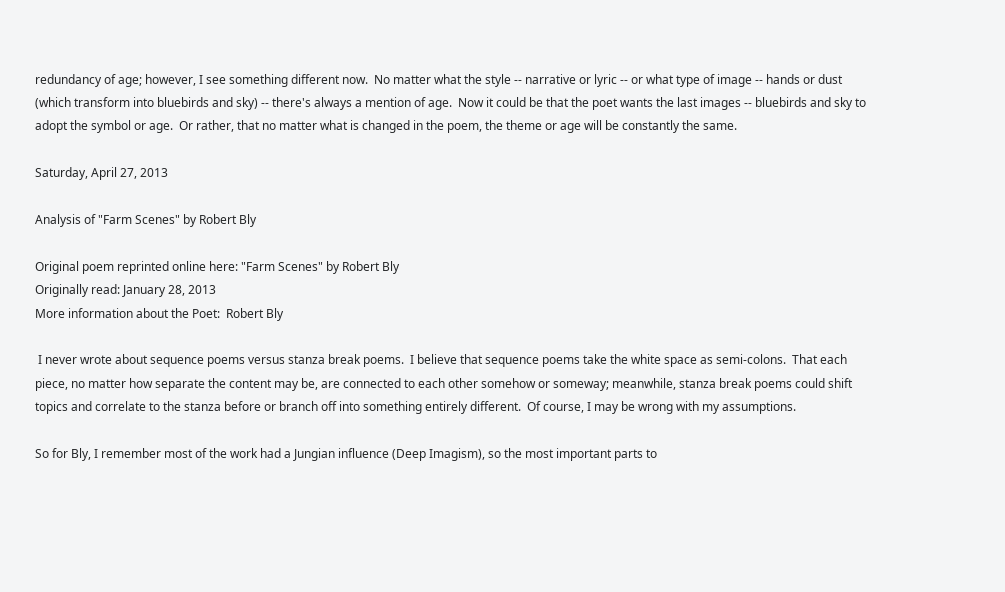redundancy of age; however, I see something different now.  No matter what the style -- narrative or lyric -- or what type of image -- hands or dust (which transform into bluebirds and sky) -- there's always a mention of age.  Now it could be that the poet wants the last images -- bluebirds and sky to adopt the symbol or age.  Or rather, that no matter what is changed in the poem, the theme or age will be constantly the same.

Saturday, April 27, 2013

Analysis of "Farm Scenes" by Robert Bly

Original poem reprinted online here: "Farm Scenes" by Robert Bly
Originally read: January 28, 2013
More information about the Poet:  Robert Bly

 I never wrote about sequence poems versus stanza break poems.  I believe that sequence poems take the white space as semi-colons.  That each piece, no matter how separate the content may be, are connected to each other somehow or someway; meanwhile, stanza break poems could shift topics and correlate to the stanza before or branch off into something entirely different.  Of course, I may be wrong with my assumptions.

So for Bly, I remember most of the work had a Jungian influence (Deep Imagism), so the most important parts to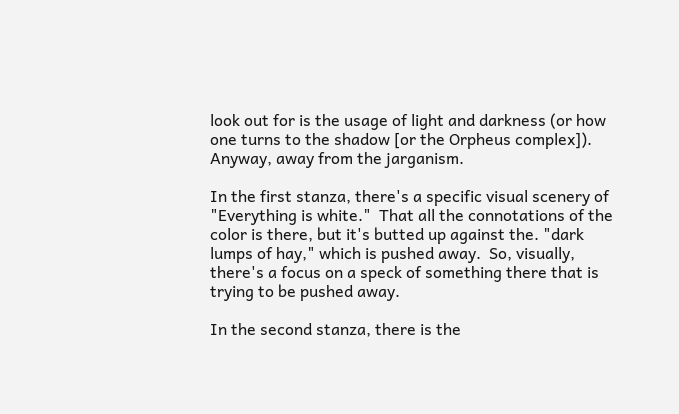look out for is the usage of light and darkness (or how one turns to the shadow [or the Orpheus complex]).  Anyway, away from the jarganism.

In the first stanza, there's a specific visual scenery of "Everything is white."  That all the connotations of the color is there, but it's butted up against the. "dark lumps of hay," which is pushed away.  So, visually, there's a focus on a speck of something there that is trying to be pushed away.

In the second stanza, there is the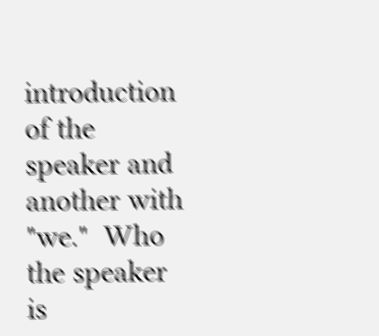introduction of the speaker and another with "we."  Who the speaker is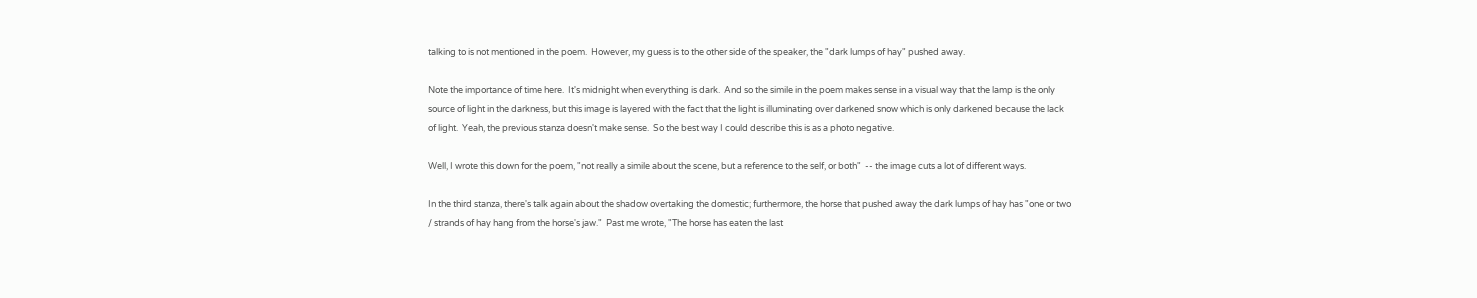talking to is not mentioned in the poem.  However, my guess is to the other side of the speaker, the "dark lumps of hay" pushed away.

Note the importance of time here.  It's midnight when everything is dark.  And so the simile in the poem makes sense in a visual way that the lamp is the only source of light in the darkness, but this image is layered with the fact that the light is illuminating over darkened snow which is only darkened because the lack of light.  Yeah, the previous stanza doesn't make sense.  So the best way I could describe this is as a photo negative.

Well, I wrote this down for the poem, "not really a simile about the scene, but a reference to the self, or both"  -- the image cuts a lot of different ways.

In the third stanza, there's talk again about the shadow overtaking the domestic; furthermore, the horse that pushed away the dark lumps of hay has "one or two / strands of hay hang from the horse's jaw."  Past me wrote, "The horse has eaten the last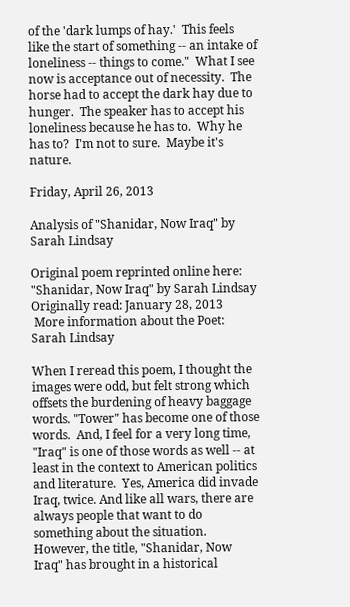of the 'dark lumps of hay.'  This feels like the start of something -- an intake of loneliness -- things to come."  What I see now is acceptance out of necessity.  The horse had to accept the dark hay due to hunger.  The speaker has to accept his loneliness because he has to.  Why he has to?  I'm not to sure.  Maybe it's nature.

Friday, April 26, 2013

Analysis of "Shanidar, Now Iraq" by Sarah Lindsay

Original poem reprinted online here: "Shanidar, Now Iraq" by Sarah Lindsay
Originally read: January 28, 2013
 More information about the Poet: Sarah Lindsay

When I reread this poem, I thought the images were odd, but felt strong which offsets the burdening of heavy baggage words. "Tower" has become one of those words.  And, I feel for a very long time, "Iraq" is one of those words as well -- at least in the context to American politics and literature.  Yes, America did invade Iraq, twice. And like all wars, there are always people that want to do something about the situation.  However, the title, "Shanidar, Now Iraq" has brought in a historical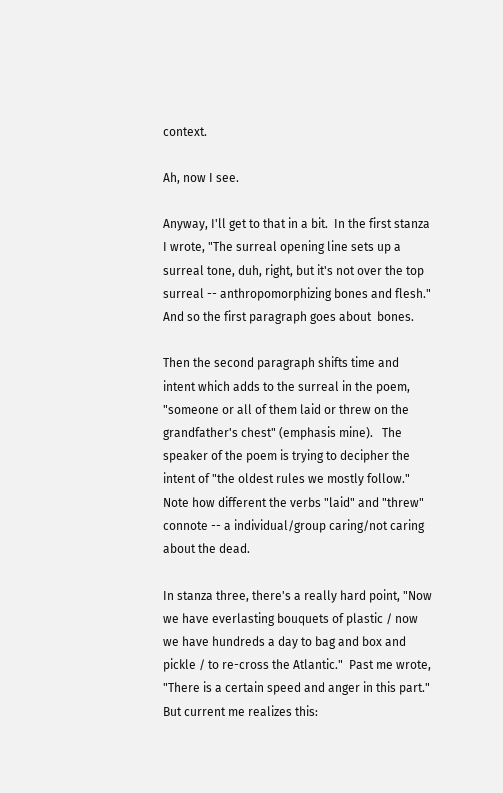context.

Ah, now I see.

Anyway, I'll get to that in a bit.  In the first stanza I wrote, "The surreal opening line sets up a surreal tone, duh, right, but it's not over the top surreal -- anthropomorphizing bones and flesh."  And so the first paragraph goes about  bones.

Then the second paragraph shifts time and intent which adds to the surreal in the poem, "someone or all of them laid or threw on the grandfather's chest" (emphasis mine).   The speaker of the poem is trying to decipher the intent of "the oldest rules we mostly follow."  Note how different the verbs "laid" and "threw" connote -- a individual/group caring/not caring about the dead.

In stanza three, there's a really hard point, "Now we have everlasting bouquets of plastic / now we have hundreds a day to bag and box and pickle / to re-cross the Atlantic."  Past me wrote, "There is a certain speed and anger in this part."  But current me realizes this: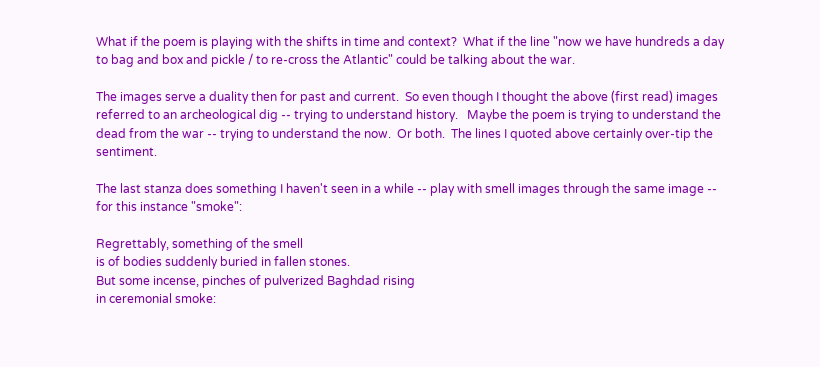What if the poem is playing with the shifts in time and context?  What if the line "now we have hundreds a day to bag and box and pickle / to re-cross the Atlantic" could be talking about the war.

The images serve a duality then for past and current.  So even though I thought the above (first read) images referred to an archeological dig -- trying to understand history.   Maybe the poem is trying to understand the dead from the war -- trying to understand the now.  Or both.  The lines I quoted above certainly over-tip the sentiment.

The last stanza does something I haven't seen in a while -- play with smell images through the same image -- for this instance "smoke":

Regrettably, something of the smell
is of bodies suddenly buried in fallen stones.
But some incense, pinches of pulverized Baghdad rising
in ceremonial smoke: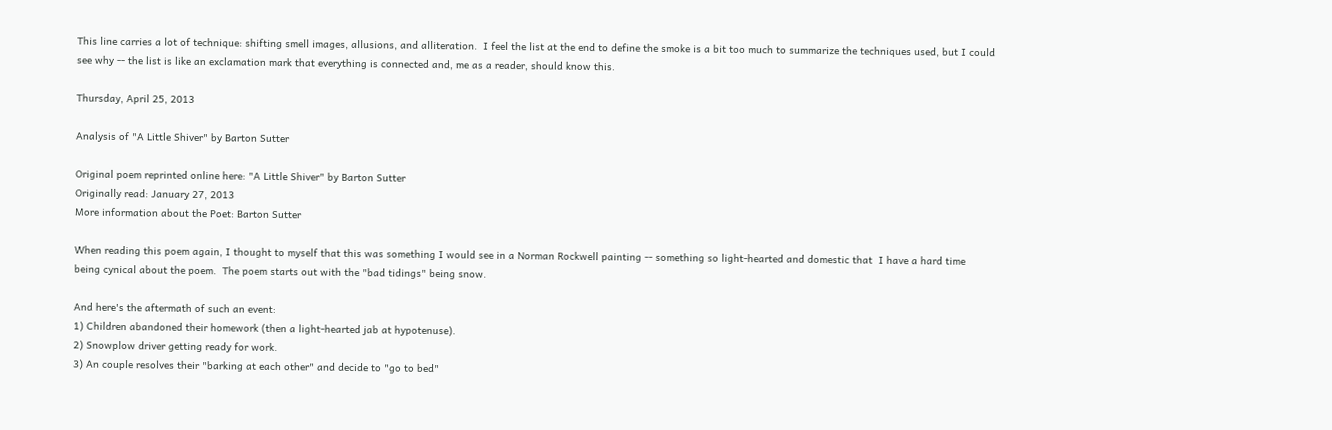This line carries a lot of technique: shifting smell images, allusions, and alliteration.  I feel the list at the end to define the smoke is a bit too much to summarize the techniques used, but I could see why -- the list is like an exclamation mark that everything is connected and, me as a reader, should know this.

Thursday, April 25, 2013

Analysis of "A Little Shiver" by Barton Sutter

Original poem reprinted online here: "A Little Shiver" by Barton Sutter
Originally read: January 27, 2013
More information about the Poet: Barton Sutter

When reading this poem again, I thought to myself that this was something I would see in a Norman Rockwell painting -- something so light-hearted and domestic that  I have a hard time being cynical about the poem.  The poem starts out with the "bad tidings" being snow.

And here's the aftermath of such an event:
1) Children abandoned their homework (then a light-hearted jab at hypotenuse).
2) Snowplow driver getting ready for work.
3) An couple resolves their "barking at each other" and decide to "go to bed"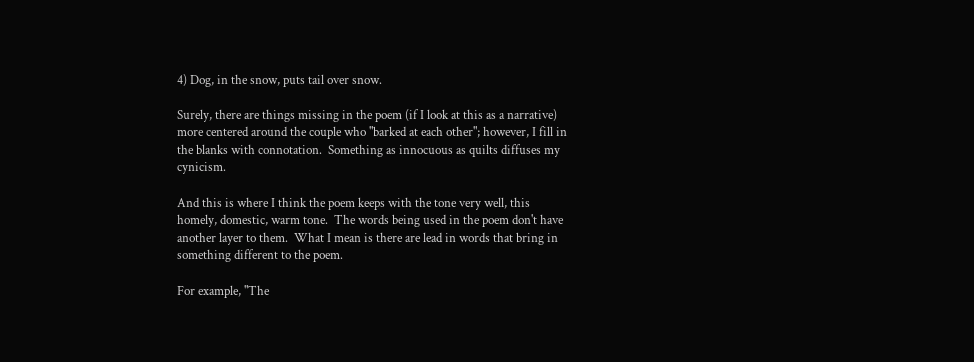4) Dog, in the snow, puts tail over snow.

Surely, there are things missing in the poem (if I look at this as a narrative) more centered around the couple who "barked at each other"; however, I fill in the blanks with connotation.  Something as innocuous as quilts diffuses my cynicism.

And this is where I think the poem keeps with the tone very well, this homely, domestic, warm tone.  The words being used in the poem don't have another layer to them.  What I mean is there are lead in words that bring in something different to the poem.

For example, "The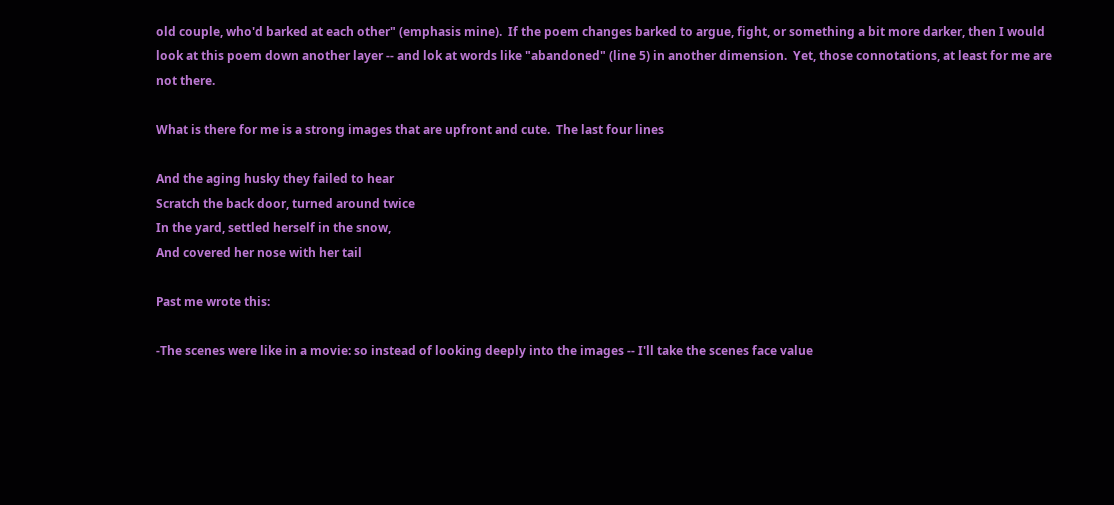old couple, who'd barked at each other" (emphasis mine).  If the poem changes barked to argue, fight, or something a bit more darker, then I would look at this poem down another layer -- and lok at words like "abandoned" (line 5) in another dimension.  Yet, those connotations, at least for me are not there.

What is there for me is a strong images that are upfront and cute.  The last four lines

And the aging husky they failed to hear
Scratch the back door, turned around twice
In the yard, settled herself in the snow,
And covered her nose with her tail

Past me wrote this:

-The scenes were like in a movie: so instead of looking deeply into the images -- I'll take the scenes face value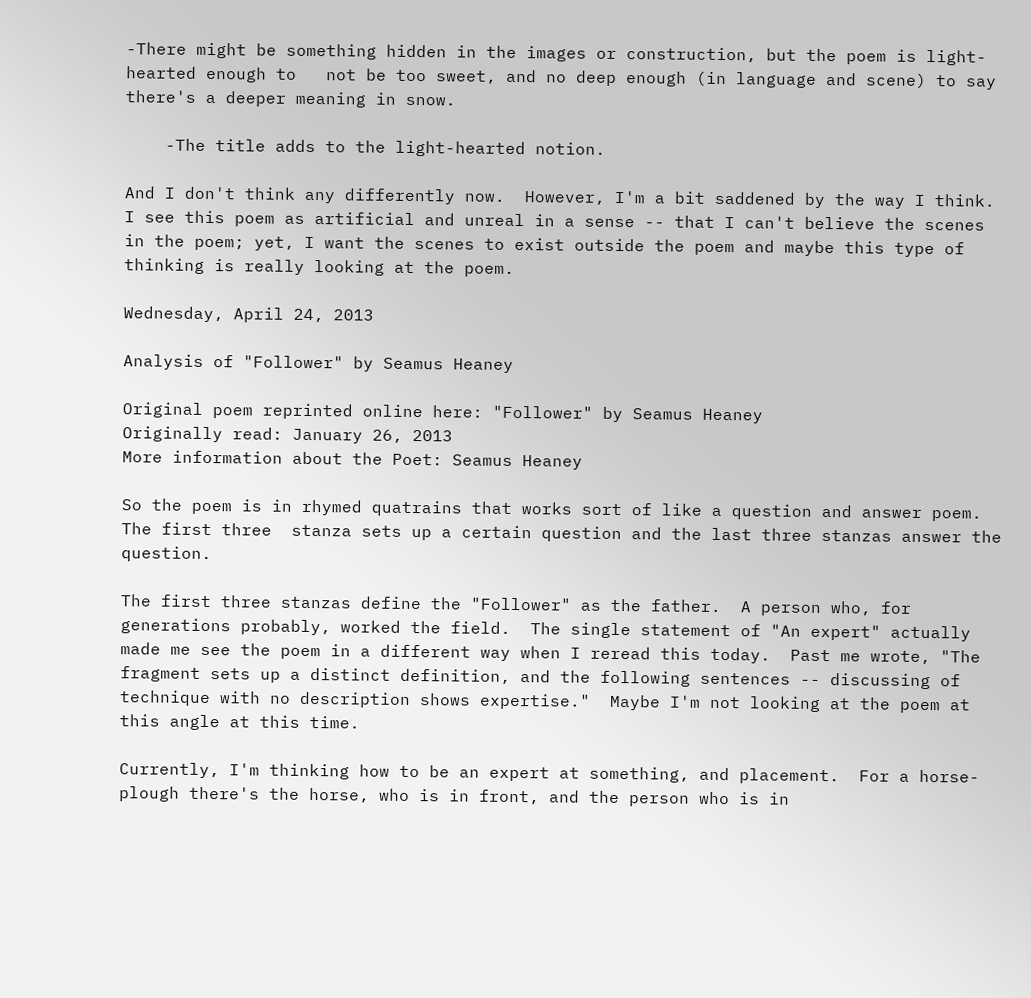-There might be something hidden in the images or construction, but the poem is light-hearted enough to   not be too sweet, and no deep enough (in language and scene) to say there's a deeper meaning in snow.

    -The title adds to the light-hearted notion.

And I don't think any differently now.  However, I'm a bit saddened by the way I think.  I see this poem as artificial and unreal in a sense -- that I can't believe the scenes in the poem; yet, I want the scenes to exist outside the poem and maybe this type of thinking is really looking at the poem.

Wednesday, April 24, 2013

Analysis of "Follower" by Seamus Heaney

Original poem reprinted online here: "Follower" by Seamus Heaney
Originally read: January 26, 2013
More information about the Poet: Seamus Heaney

So the poem is in rhymed quatrains that works sort of like a question and answer poem.  The first three  stanza sets up a certain question and the last three stanzas answer the question.

The first three stanzas define the "Follower" as the father.  A person who, for generations probably, worked the field.  The single statement of "An expert" actually made me see the poem in a different way when I reread this today.  Past me wrote, "The fragment sets up a distinct definition, and the following sentences -- discussing of technique with no description shows expertise."  Maybe I'm not looking at the poem at this angle at this time.

Currently, I'm thinking how to be an expert at something, and placement.  For a horse-plough there's the horse, who is in front, and the person who is in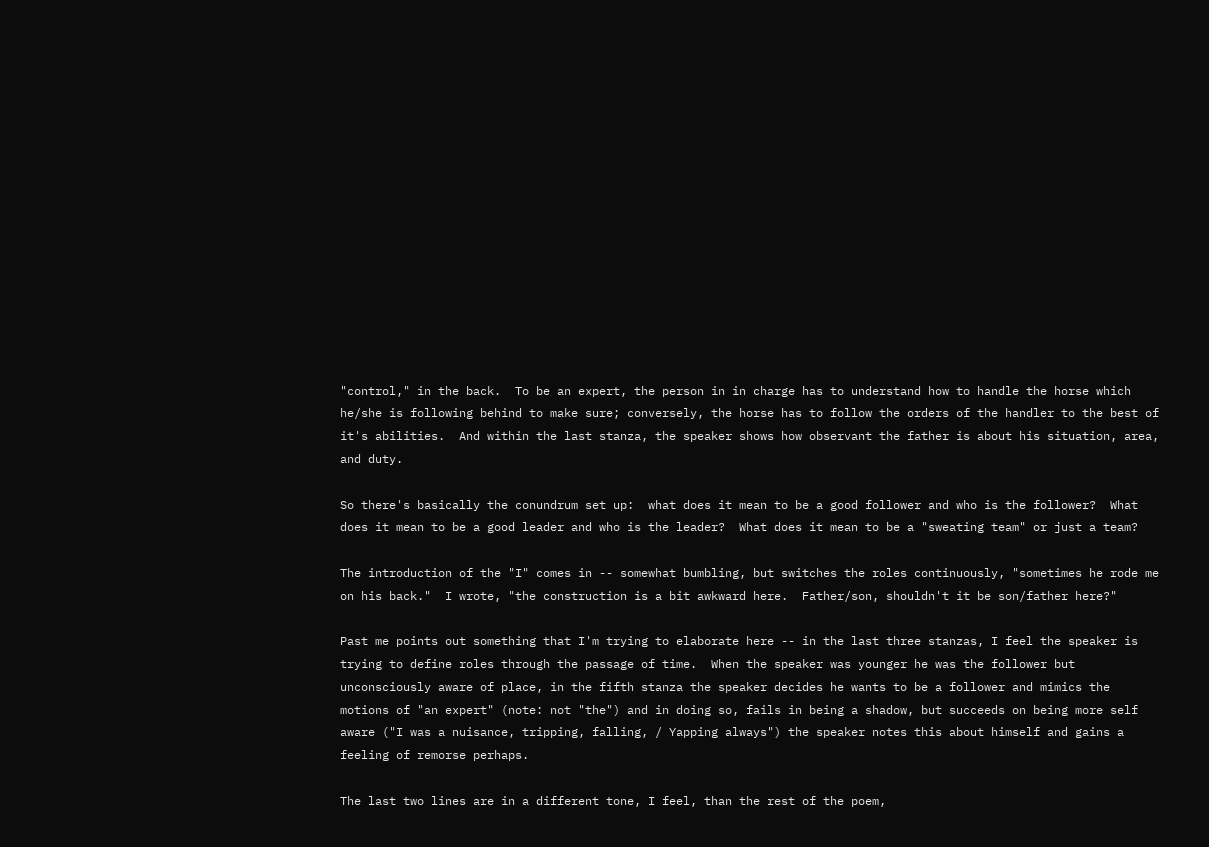"control," in the back.  To be an expert, the person in in charge has to understand how to handle the horse which he/she is following behind to make sure; conversely, the horse has to follow the orders of the handler to the best of it's abilities.  And within the last stanza, the speaker shows how observant the father is about his situation, area, and duty.

So there's basically the conundrum set up:  what does it mean to be a good follower and who is the follower?  What does it mean to be a good leader and who is the leader?  What does it mean to be a "sweating team" or just a team?

The introduction of the "I" comes in -- somewhat bumbling, but switches the roles continuously, "sometimes he rode me on his back."  I wrote, "the construction is a bit awkward here.  Father/son, shouldn't it be son/father here?"

Past me points out something that I'm trying to elaborate here -- in the last three stanzas, I feel the speaker is trying to define roles through the passage of time.  When the speaker was younger he was the follower but unconsciously aware of place, in the fifth stanza the speaker decides he wants to be a follower and mimics the motions of "an expert" (note: not "the") and in doing so, fails in being a shadow, but succeeds on being more self aware ("I was a nuisance, tripping, falling, / Yapping always") the speaker notes this about himself and gains a feeling of remorse perhaps.

The last two lines are in a different tone, I feel, than the rest of the poem,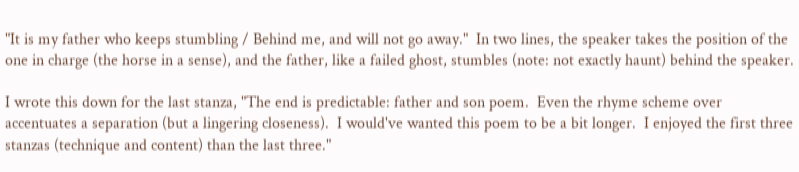"It is my father who keeps stumbling / Behind me, and will not go away."  In two lines, the speaker takes the position of the one in charge (the horse in a sense), and the father, like a failed ghost, stumbles (note: not exactly haunt) behind the speaker.

I wrote this down for the last stanza, "The end is predictable: father and son poem.  Even the rhyme scheme over accentuates a separation (but a lingering closeness).  I would've wanted this poem to be a bit longer.  I enjoyed the first three stanzas (technique and content) than the last three."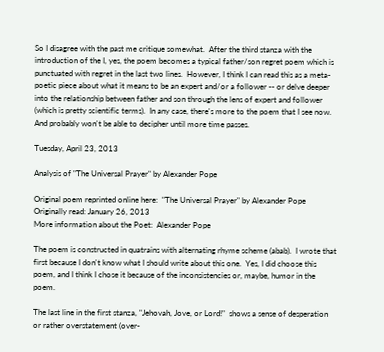So I disagree with the past me critique somewhat.  After the third stanza with the introduction of the I, yes, the poem becomes a typical father/son regret poem which is punctuated with regret in the last two lines.  However, I think I can read this as a meta-poetic piece about what it means to be an expert and/or a follower -- or delve deeper into the relationship between father and son through the lens of expert and follower (which is pretty scientific terms).  In any case, there's more to the poem that I see now.  And probably won't be able to decipher until more time passes.

Tuesday, April 23, 2013

Analysis of "The Universal Prayer" by Alexander Pope

Original poem reprinted online here:  "The Universal Prayer" by Alexander Pope
Originally read: January 26, 2013
More information about the Poet:  Alexander Pope

The poem is constructed in quatrains with alternating rhyme scheme (abab).  I wrote that first because I don't know what I should write about this one.  Yes, I did choose this poem, and I think I chose it because of the inconsistencies or, maybe, humor in the poem.

The last line in the first stanza, "Jehovah, Jove, or Lord!"  shows a sense of desperation or rather overstatement (over-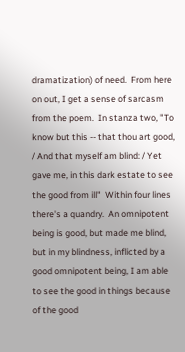dramatization) of need.  From here on out, I get a sense of sarcasm from the poem.  In stanza two, "To know but this -- that thou art good, / And that myself am blind: / Yet gave me, in this dark estate to see the good from ill"  Within four lines there's a quandry.  An omnipotent being is good, but made me blind, but in my blindness, inflicted by a good omnipotent being, I am able to see the good in things because of the good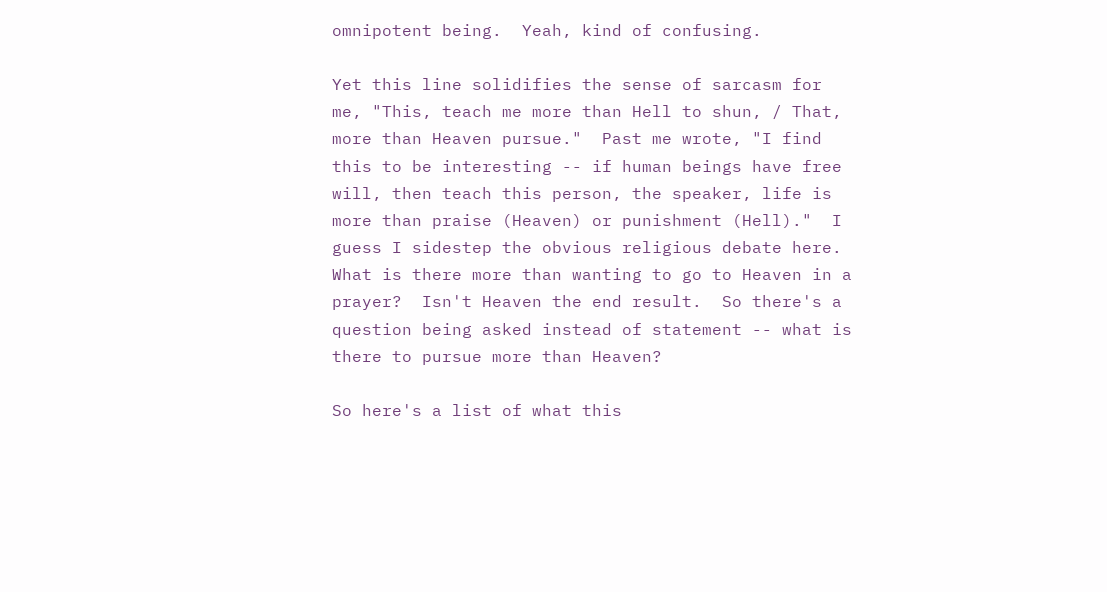omnipotent being.  Yeah, kind of confusing.

Yet this line solidifies the sense of sarcasm for me, "This, teach me more than Hell to shun, / That, more than Heaven pursue."  Past me wrote, "I find this to be interesting -- if human beings have free will, then teach this person, the speaker, life is more than praise (Heaven) or punishment (Hell)."  I guess I sidestep the obvious religious debate here.  What is there more than wanting to go to Heaven in a prayer?  Isn't Heaven the end result.  So there's a question being asked instead of statement -- what is there to pursue more than Heaven?

So here's a list of what this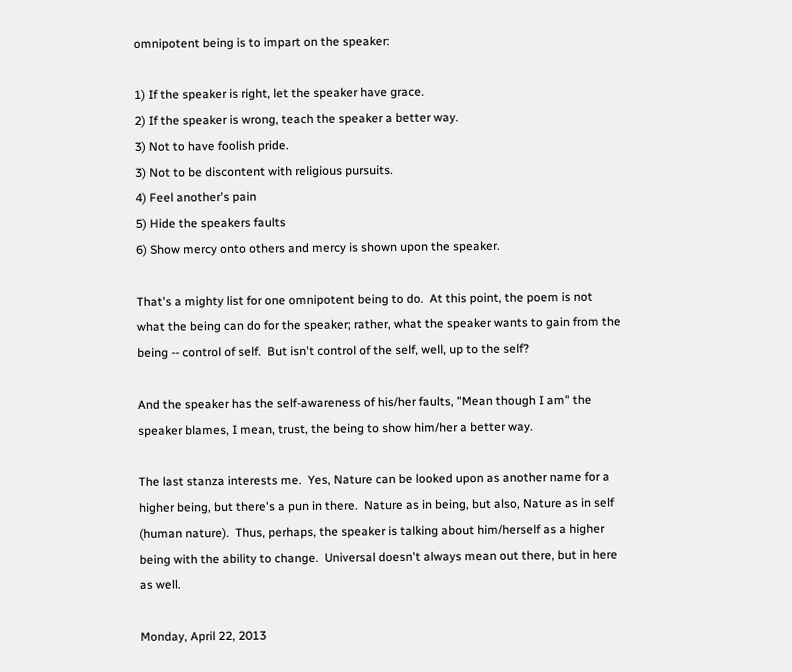omnipotent being is to impart on the speaker:

1) If the speaker is right, let the speaker have grace.
2) If the speaker is wrong, teach the speaker a better way.
3) Not to have foolish pride.
3) Not to be discontent with religious pursuits.
4) Feel another's pain
5) Hide the speakers faults
6) Show mercy onto others and mercy is shown upon the speaker.

That's a mighty list for one omnipotent being to do.  At this point, the poem is not what the being can do for the speaker; rather, what the speaker wants to gain from the being -- control of self.  But isn't control of the self, well, up to the self?

And the speaker has the self-awareness of his/her faults, "Mean though I am" the speaker blames, I mean, trust, the being to show him/her a better way.

The last stanza interests me.  Yes, Nature can be looked upon as another name for a higher being, but there's a pun in there.  Nature as in being, but also, Nature as in self (human nature).  Thus, perhaps, the speaker is talking about him/herself as a higher being with the ability to change.  Universal doesn't always mean out there, but in here as well.

Monday, April 22, 2013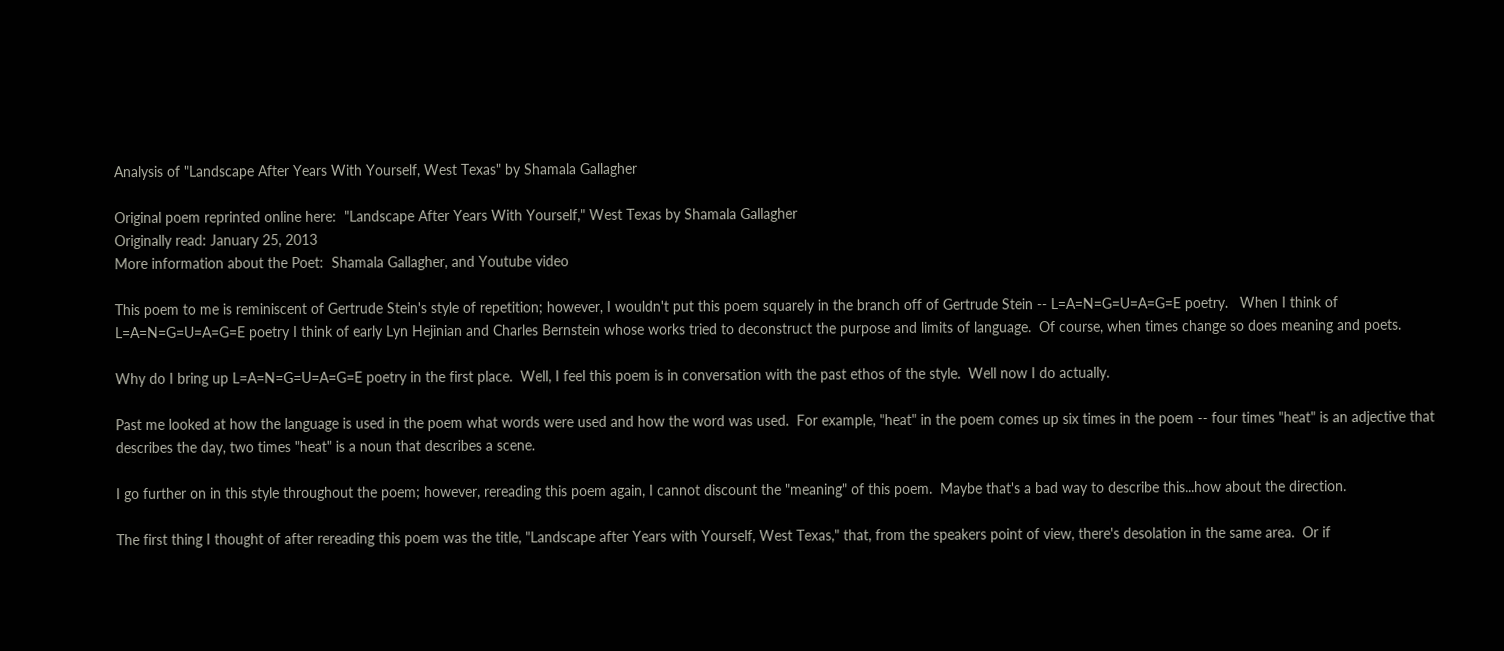Analysis of "Landscape After Years With Yourself, West Texas" by Shamala Gallagher

Original poem reprinted online here:  "Landscape After Years With Yourself," West Texas by Shamala Gallagher
Originally read: January 25, 2013
More information about the Poet:  Shamala Gallagher, and Youtube video

This poem to me is reminiscent of Gertrude Stein's style of repetition; however, I wouldn't put this poem squarely in the branch off of Gertrude Stein -- L=A=N=G=U=A=G=E poetry.   When I think of L=A=N=G=U=A=G=E poetry I think of early Lyn Hejinian and Charles Bernstein whose works tried to deconstruct the purpose and limits of language.  Of course, when times change so does meaning and poets.

Why do I bring up L=A=N=G=U=A=G=E poetry in the first place.  Well, I feel this poem is in conversation with the past ethos of the style.  Well now I do actually.

Past me looked at how the language is used in the poem what words were used and how the word was used.  For example, "heat" in the poem comes up six times in the poem -- four times "heat" is an adjective that describes the day, two times "heat" is a noun that describes a scene.

I go further on in this style throughout the poem; however, rereading this poem again, I cannot discount the "meaning" of this poem.  Maybe that's a bad way to describe this...how about the direction.

The first thing I thought of after rereading this poem was the title, "Landscape after Years with Yourself, West Texas," that, from the speakers point of view, there's desolation in the same area.  Or if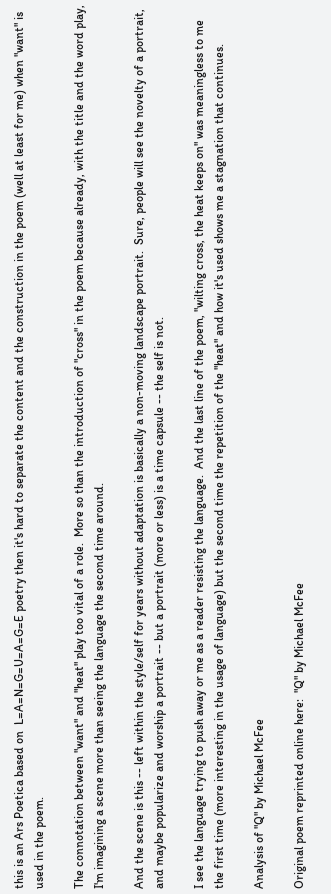this is an Ars Poetica based on  L=A=N=G=U=A=G=E poetry then it's hard to separate the content and the construction in the poem (well at least for me) when "want" is used in the poem.

The connotation between "want" and "heat" play too vital of a role.  More so than the introduction of "cross" in the poem because already, with the title and the word play, I'm imagining a scene more than seeing the language the second time around.

And the scene is this -- left within the style/self for years without adaptation is basically a non-moving landscape portrait.  Sure, people will see the novelty of a portrait, and maybe popularize and worship a portrait -- but a portrait (more or less) is a time capsule -- the self is not.

I see the language trying to push away or me as a reader resisting the language.  And the last line of the poem, "wilting cross, the heat keeps on" was meaningless to me the first time (more interesting in the usage of language) but the second time the repetition of the "heat" and how it's used shows me a stagnation that continues.

Analysis of "Q" by Michael McFee

Original poem reprinted online here:  "Q" by Michael McFee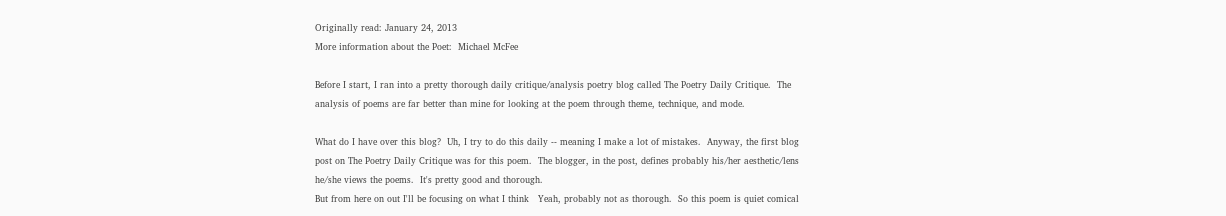Originally read: January 24, 2013
More information about the Poet:  Michael McFee

Before I start, I ran into a pretty thorough daily critique/analysis poetry blog called The Poetry Daily Critique.  The analysis of poems are far better than mine for looking at the poem through theme, technique, and mode.

What do I have over this blog?  Uh, I try to do this daily -- meaning I make a lot of mistakes.  Anyway, the first blog post on The Poetry Daily Critique was for this poem.  The blogger, in the post, defines probably his/her aesthetic/lens he/she views the poems.  It's pretty good and thorough.
But from here on out I'll be focusing on what I think   Yeah, probably not as thorough.  So this poem is quiet comical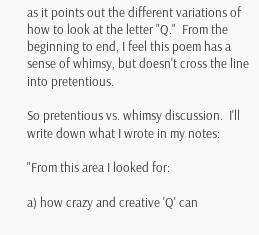as it points out the different variations of how to look at the letter "Q."  From the beginning to end, I feel this poem has a sense of whimsy, but doesn't cross the line into pretentious.

So pretentious vs. whimsy discussion.  I'll write down what I wrote in my notes:

"From this area I looked for:

a) how crazy and creative 'Q' can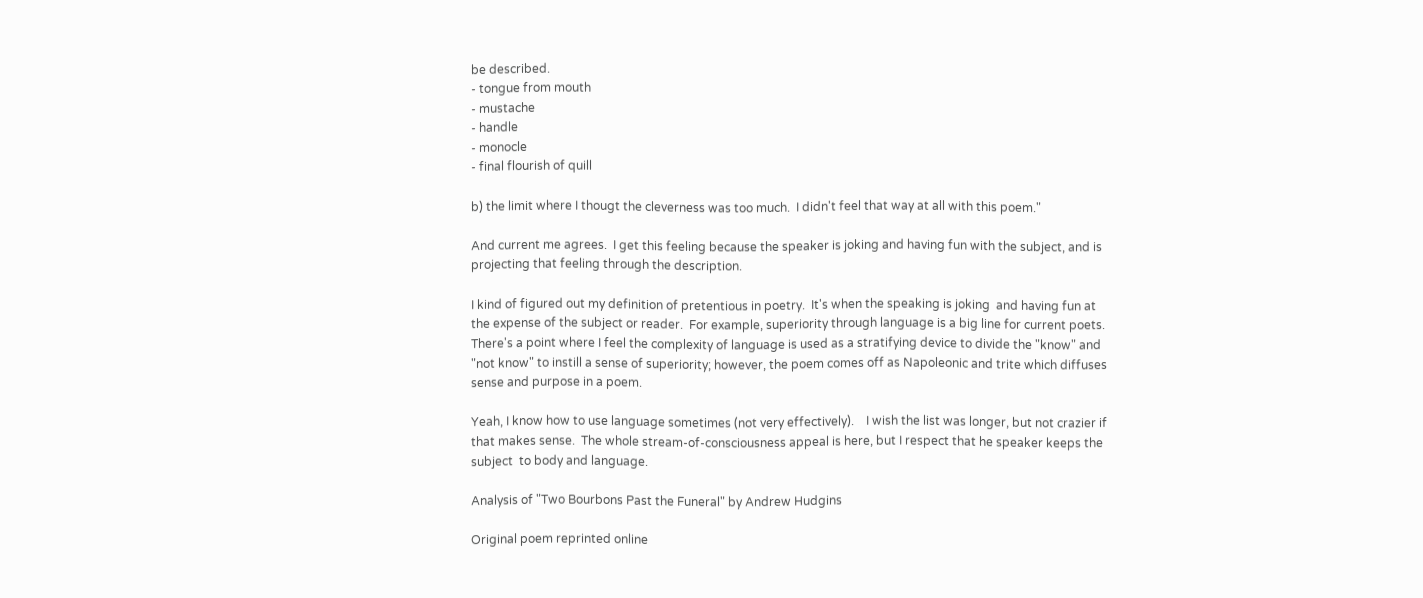be described.
- tongue from mouth
- mustache
- handle
- monocle
- final flourish of quill

b) the limit where I thougt the cleverness was too much.  I didn't feel that way at all with this poem."

And current me agrees.  I get this feeling because the speaker is joking and having fun with the subject, and is projecting that feeling through the description.

I kind of figured out my definition of pretentious in poetry.  It's when the speaking is joking  and having fun at the expense of the subject or reader.  For example, superiority through language is a big line for current poets.  There's a point where I feel the complexity of language is used as a stratifying device to divide the "know" and "not know" to instill a sense of superiority; however, the poem comes off as Napoleonic and trite which diffuses sense and purpose in a poem.

Yeah, I know how to use language sometimes (not very effectively).    I wish the list was longer, but not crazier if that makes sense.  The whole stream-of-consciousness appeal is here, but I respect that he speaker keeps the subject  to body and language.

Analysis of "Two Bourbons Past the Funeral" by Andrew Hudgins

Original poem reprinted online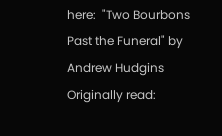here:  "Two Bourbons Past the Funeral" by Andrew Hudgins
Originally read: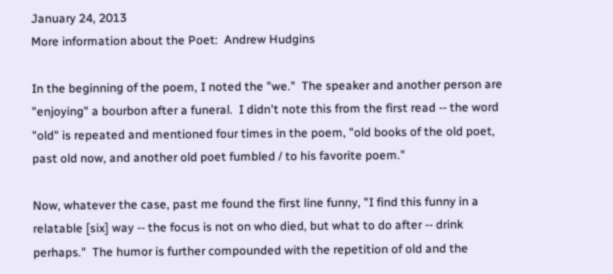January 24, 2013
More information about the Poet:  Andrew Hudgins

In the beginning of the poem, I noted the "we."  The speaker and another person are "enjoying" a bourbon after a funeral.  I didn't note this from the first read -- the word "old" is repeated and mentioned four times in the poem, "old books of the old poet, past old now, and another old poet fumbled / to his favorite poem."

Now, whatever the case, past me found the first line funny, "I find this funny in a relatable [six] way -- the focus is not on who died, but what to do after -- drink perhaps."  The humor is further compounded with the repetition of old and the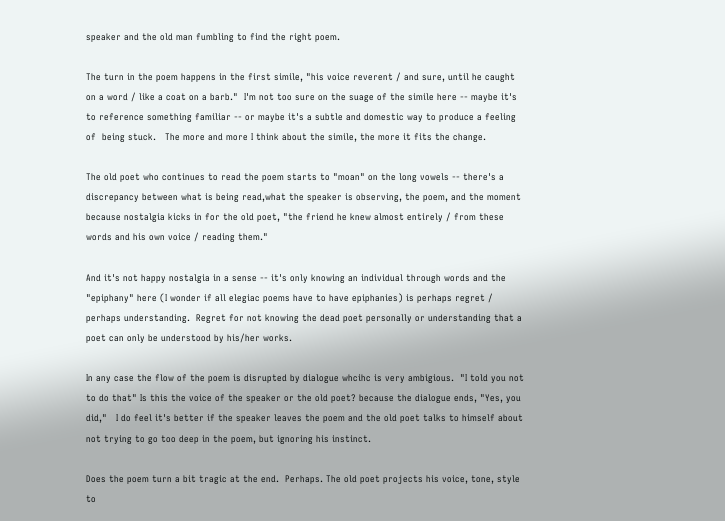speaker and the old man fumbling to find the right poem.

The turn in the poem happens in the first simile, "his voice reverent / and sure, until he caught on a word / like a coat on a barb."  I'm not too sure on the suage of the simile here -- maybe it's to reference something familiar -- or maybe it's a subtle and domestic way to produce a feeling of  being stuck.   The more and more I think about the simile, the more it fits the change.

The old poet who continues to read the poem starts to "moan" on the long vowels -- there's a discrepancy between what is being read,what the speaker is observing, the poem, and the moment because nostalgia kicks in for the old poet, "the friend he knew almost entirely / from these words and his own voice / reading them."

And it's not happy nostalgia in a sense -- it's only knowing an individual through words and the "epiphany" here (I wonder if all elegiac poems have to have epiphanies) is perhaps regret / perhaps understanding.  Regret for not knowing the dead poet personally or understanding that a poet can only be understood by his/her works.

In any case the flow of the poem is disrupted by dialogue whcihc is very ambigious.  "I told you not to do that" Is this the voice of the speaker or the old poet? because the dialogue ends, "Yes, you did,"   I do feel it's better if the speaker leaves the poem and the old poet talks to himself about not trying to go too deep in the poem, but ignoring his instinct.

Does the poem turn a bit tragic at the end.  Perhaps. The old poet projects his voice, tone, style to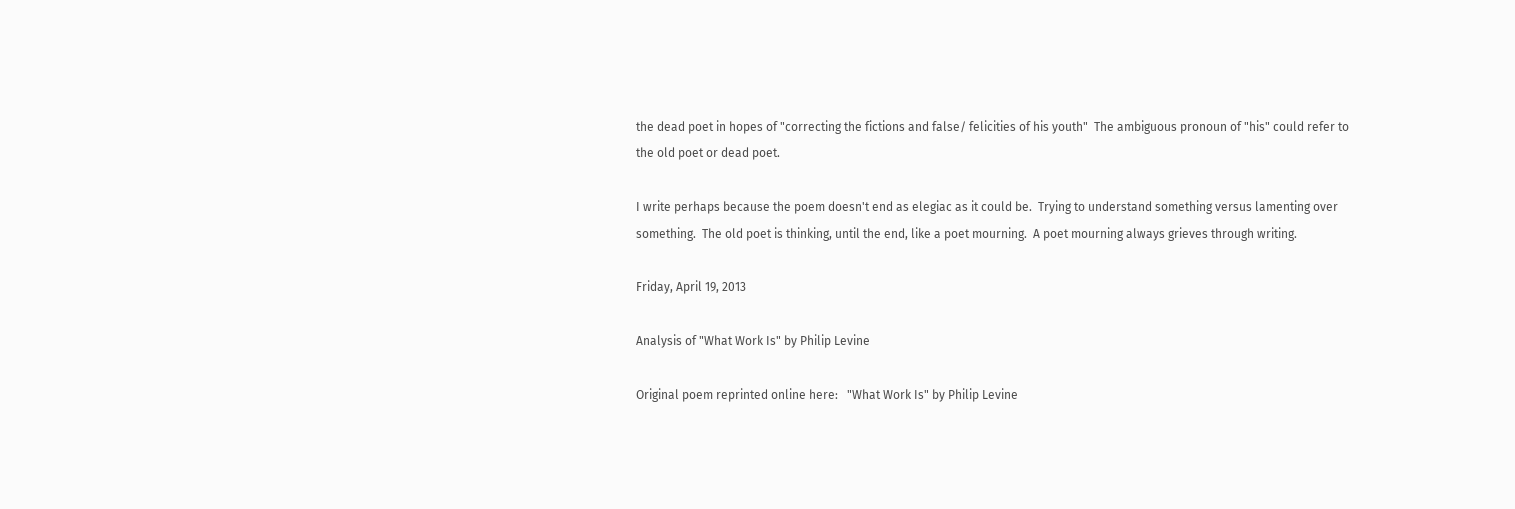the dead poet in hopes of "correcting the fictions and false/ felicities of his youth"  The ambiguous pronoun of "his" could refer to the old poet or dead poet.

I write perhaps because the poem doesn't end as elegiac as it could be.  Trying to understand something versus lamenting over something.  The old poet is thinking, until the end, like a poet mourning.  A poet mourning always grieves through writing.

Friday, April 19, 2013

Analysis of "What Work Is" by Philip Levine

Original poem reprinted online here:   "What Work Is" by Philip Levine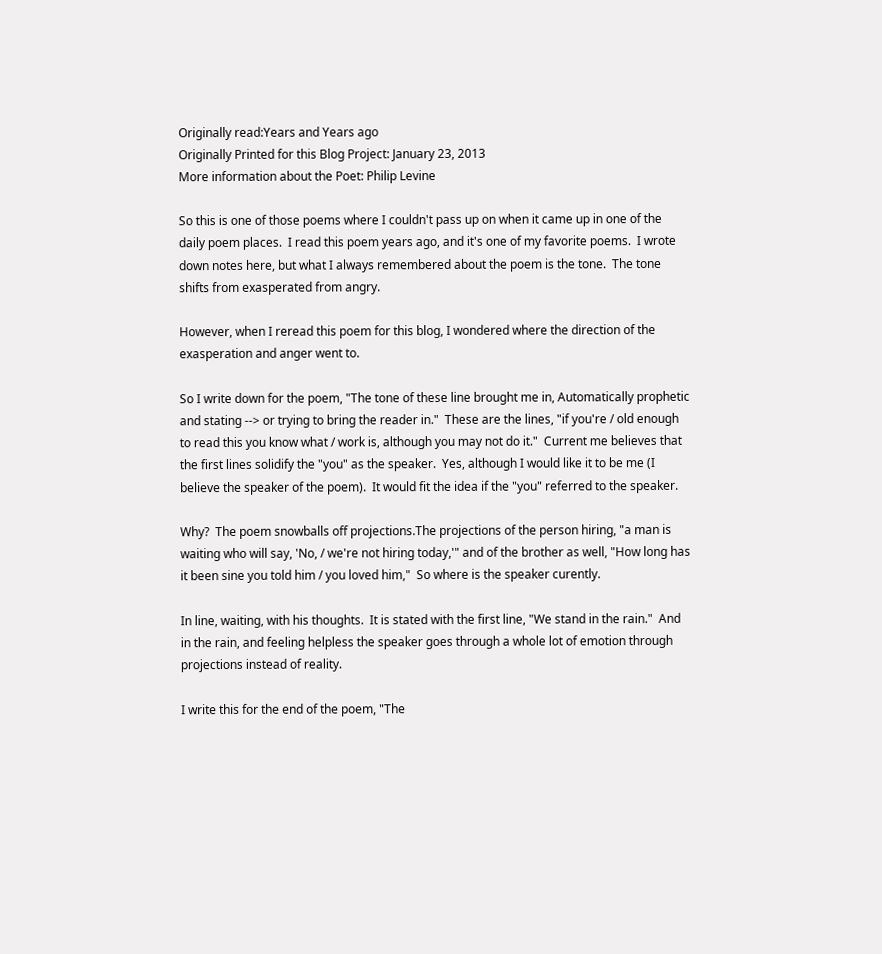Originally read:Years and Years ago
Originally Printed for this Blog Project: January 23, 2013
More information about the Poet: Philip Levine

So this is one of those poems where I couldn't pass up on when it came up in one of the daily poem places.  I read this poem years ago, and it's one of my favorite poems.  I wrote down notes here, but what I always remembered about the poem is the tone.  The tone shifts from exasperated from angry.

However, when I reread this poem for this blog, I wondered where the direction of the exasperation and anger went to.

So I write down for the poem, "The tone of these line brought me in, Automatically prophetic and stating --> or trying to bring the reader in."  These are the lines, "if you're / old enough to read this you know what / work is, although you may not do it."  Current me believes that the first lines solidify the "you" as the speaker.  Yes, although I would like it to be me (I believe the speaker of the poem).  It would fit the idea if the "you" referred to the speaker.

Why?  The poem snowballs off projections.The projections of the person hiring, "a man is waiting who will say, 'No, / we're not hiring today,'" and of the brother as well, "How long has it been sine you told him / you loved him,"  So where is the speaker curently.

In line, waiting, with his thoughts.  It is stated with the first line, "We stand in the rain."  And in the rain, and feeling helpless the speaker goes through a whole lot of emotion through projections instead of reality.

I write this for the end of the poem, "The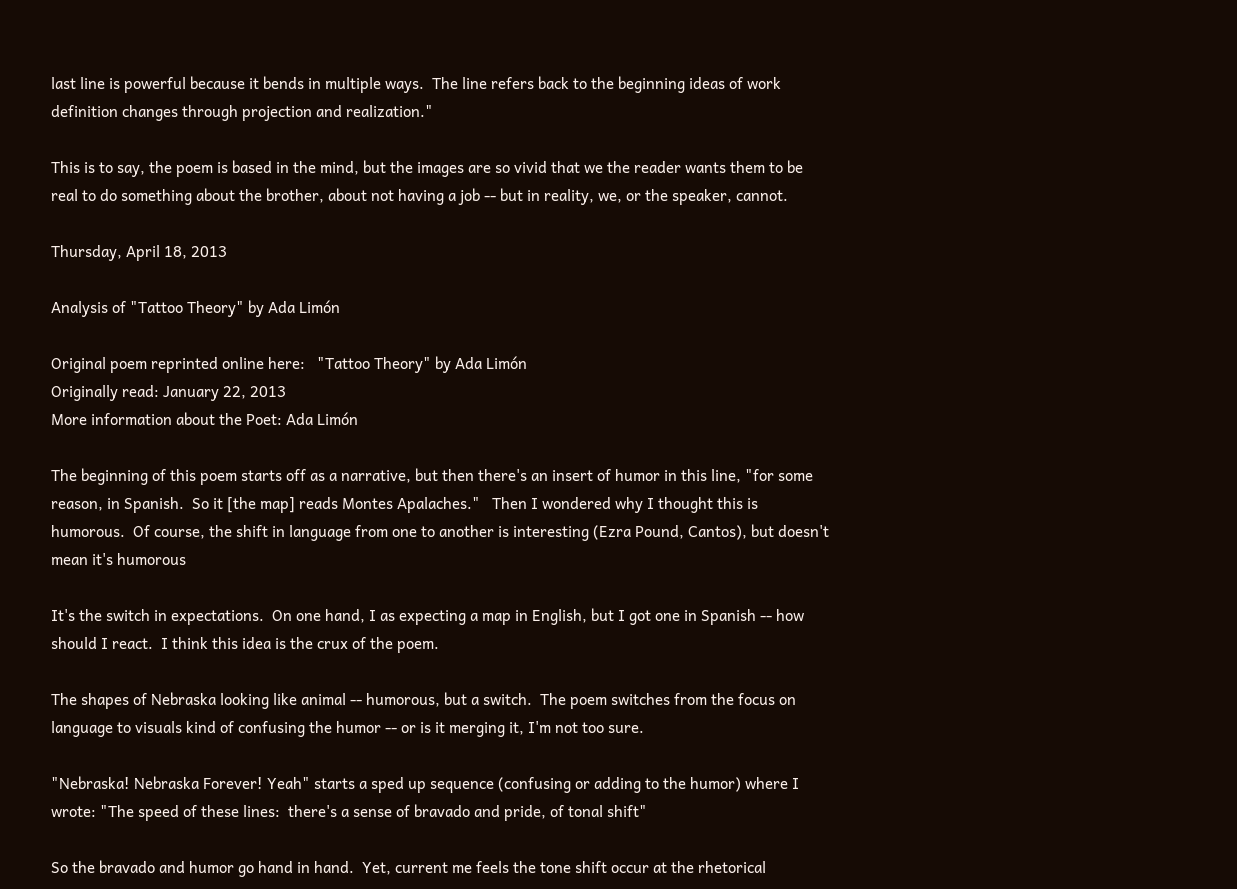last line is powerful because it bends in multiple ways.  The line refers back to the beginning ideas of work definition changes through projection and realization."

This is to say, the poem is based in the mind, but the images are so vivid that we the reader wants them to be real to do something about the brother, about not having a job -- but in reality, we, or the speaker, cannot.

Thursday, April 18, 2013

Analysis of "Tattoo Theory" by Ada Limón

Original poem reprinted online here:   "Tattoo Theory" by Ada Limón
Originally read: January 22, 2013
More information about the Poet: Ada Limón

The beginning of this poem starts off as a narrative, but then there's an insert of humor in this line, "for some reason, in Spanish.  So it [the map] reads Montes Apalaches."   Then I wondered why I thought this is humorous.  Of course, the shift in language from one to another is interesting (Ezra Pound, Cantos), but doesn't  mean it's humorous

It's the switch in expectations.  On one hand, I as expecting a map in English, but I got one in Spanish -- how should I react.  I think this idea is the crux of the poem.

The shapes of Nebraska looking like animal -- humorous, but a switch.  The poem switches from the focus on language to visuals kind of confusing the humor -- or is it merging it, I'm not too sure.

"Nebraska! Nebraska Forever! Yeah" starts a sped up sequence (confusing or adding to the humor) where I wrote: "The speed of these lines:  there's a sense of bravado and pride, of tonal shift"

So the bravado and humor go hand in hand.  Yet, current me feels the tone shift occur at the rhetorical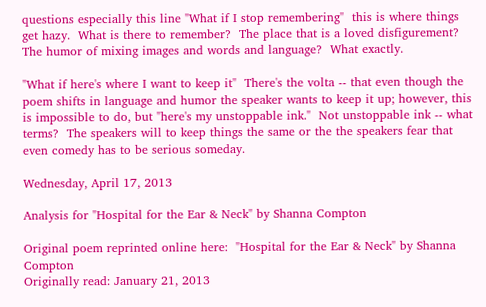questions especially this line "What if I stop remembering"  this is where things get hazy.  What is there to remember?  The place that is a loved disfigurement?  The humor of mixing images and words and language?  What exactly.

"What if here's where I want to keep it"  There's the volta -- that even though the poem shifts in language and humor the speaker wants to keep it up; however, this is impossible to do, but "here's my unstoppable ink."  Not unstoppable ink -- what terms?  The speakers will to keep things the same or the the speakers fear that even comedy has to be serious someday.

Wednesday, April 17, 2013

Analysis for "Hospital for the Ear & Neck" by Shanna Compton

Original poem reprinted online here:  "Hospital for the Ear & Neck" by Shanna Compton
Originally read: January 21, 2013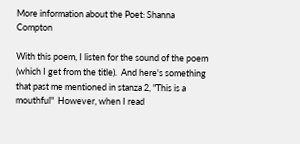More information about the Poet: Shanna Compton

With this poem, I listen for the sound of the poem (which I get from the title).  And here's something that past me mentioned in stanza 2, "This is a mouthful"  However, when I read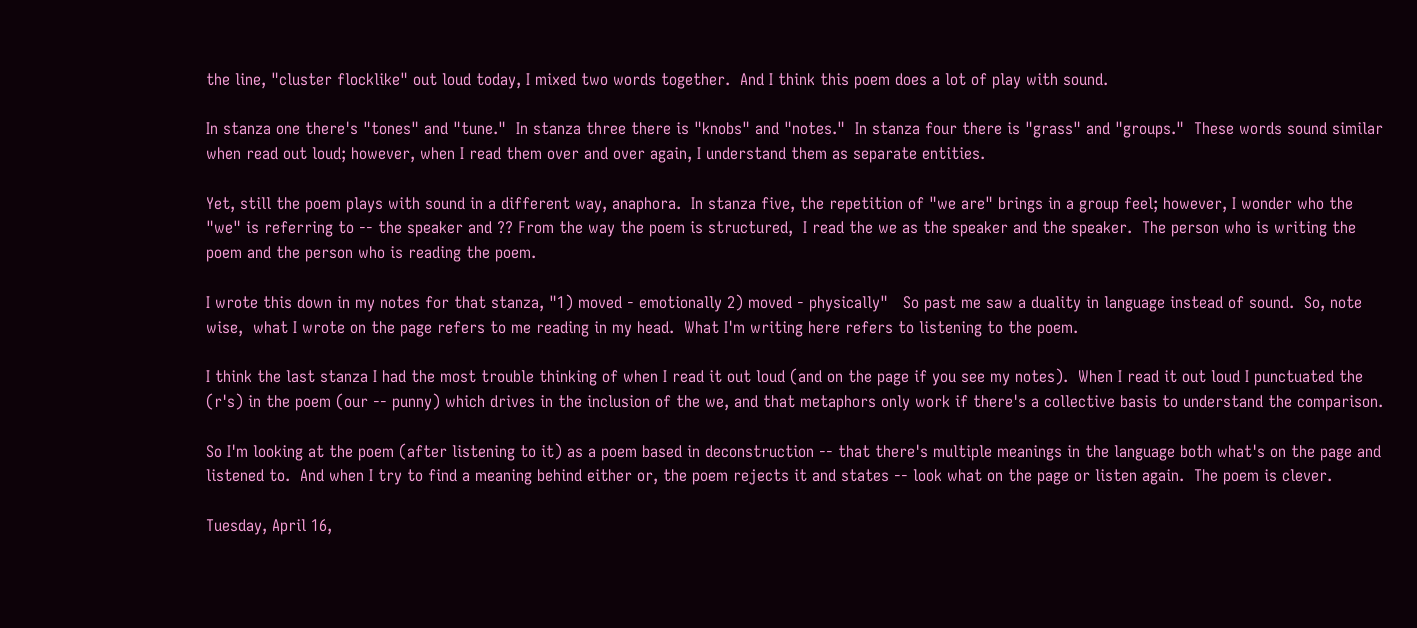the line, "cluster flocklike" out loud today, I mixed two words together.  And I think this poem does a lot of play with sound.

In stanza one there's "tones" and "tune."  In stanza three there is "knobs" and "notes."  In stanza four there is "grass" and "groups."  These words sound similar when read out loud; however, when I read them over and over again, I understand them as separate entities.

Yet, still the poem plays with sound in a different way, anaphora.  In stanza five, the repetition of "we are" brings in a group feel; however, I wonder who the "we" is referring to -- the speaker and ?? From the way the poem is structured,  I read the we as the speaker and the speaker.  The person who is writing the poem and the person who is reading the poem.

I wrote this down in my notes for that stanza, "1) moved - emotionally 2) moved - physically"   So past me saw a duality in language instead of sound.  So, note wise,  what I wrote on the page refers to me reading in my head.  What I'm writing here refers to listening to the poem.

I think the last stanza I had the most trouble thinking of when I read it out loud (and on the page if you see my notes).  When I read it out loud I punctuated the (r's) in the poem (our -- punny) which drives in the inclusion of the we, and that metaphors only work if there's a collective basis to understand the comparison.

So I'm looking at the poem (after listening to it) as a poem based in deconstruction -- that there's multiple meanings in the language both what's on the page and listened to.  And when I try to find a meaning behind either or, the poem rejects it and states -- look what on the page or listen again.  The poem is clever.

Tuesday, April 16,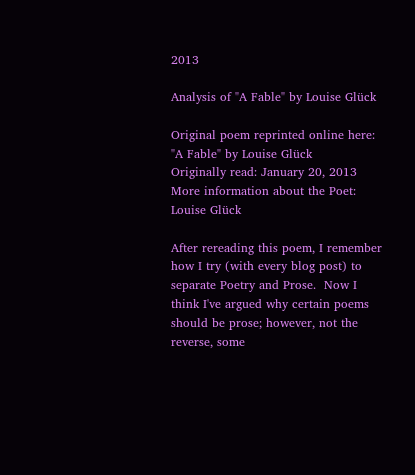2013

Analysis of "A Fable" by Louise Glück

Original poem reprinted online here: "A Fable" by Louise Glück
Originally read: January 20, 2013
More information about the Poet:  Louise Glück

After rereading this poem, I remember how I try (with every blog post) to separate Poetry and Prose.  Now I think I've argued why certain poems should be prose; however, not the reverse, some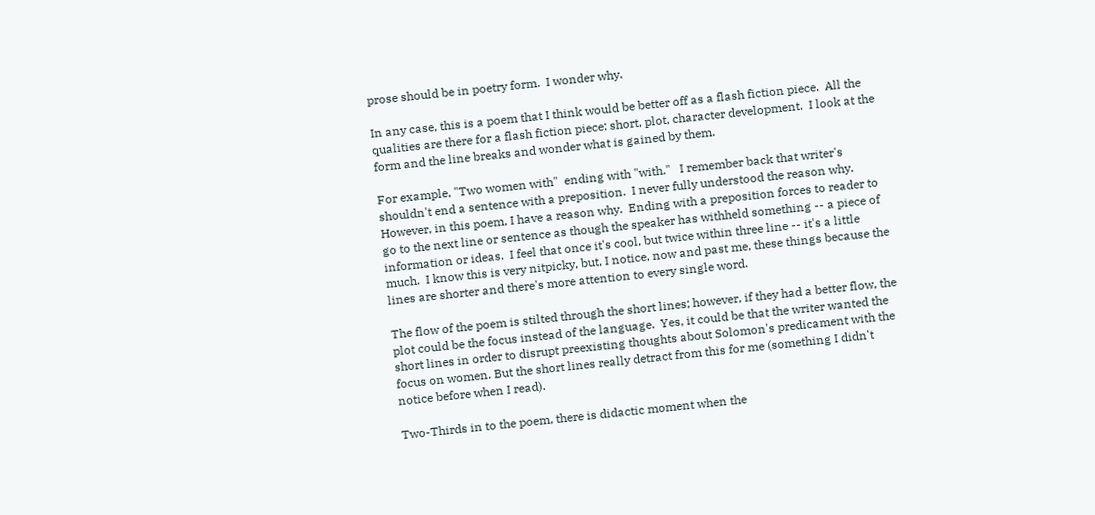prose should be in poetry form.  I wonder why.

In any case, this is a poem that I think would be better off as a flash fiction piece.  All the qualities are there for a flash fiction piece: short, plot, character development.  I look at the form and the line breaks and wonder what is gained by them.

For example, "Two women with"  ending with "with."   I remember back that writer's shouldn't end a sentence with a preposition.  I never fully understood the reason why.  However, in this poem, I have a reason why.  Ending with a preposition forces to reader to go to the next line or sentence as though the speaker has withheld something -- a piece of information or ideas.  I feel that once it's cool, but twice within three line -- it's a little much.  I know this is very nitpicky, but, I notice, now and past me, these things because the lines are shorter and there's more attention to every single word.

The flow of the poem is stilted through the short lines; however, if they had a better flow, the plot could be the focus instead of the language.  Yes, it could be that the writer wanted the short lines in order to disrupt preexisting thoughts about Solomon's predicament with the focus on women. But the short lines really detract from this for me (something I didn't notice before when I read).

Two-Thirds in to the poem, there is didactic moment when the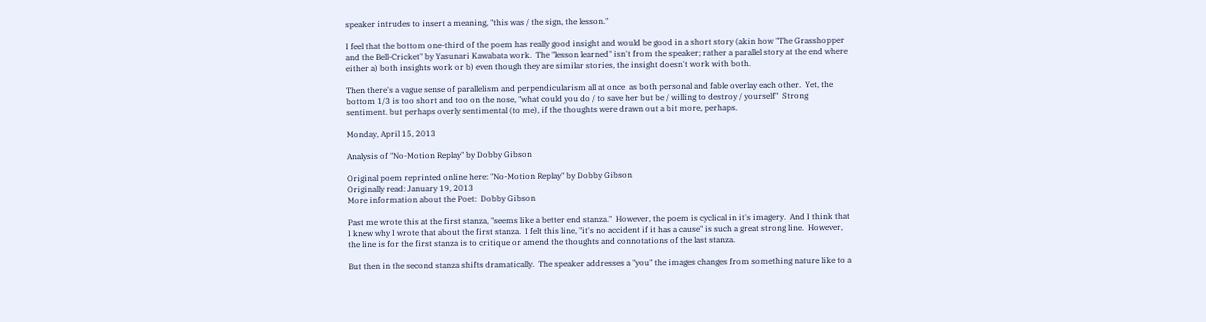speaker intrudes to insert a meaning, "this was / the sign, the lesson."

I feel that the bottom one-third of the poem has really good insight and would be good in a short story (akin how "The Grasshopper and the Bell-Cricket" by Yasunari Kawabata work.  The "lesson learned" isn't from the speaker; rather a parallel story at the end where either a) both insights work or b) even though they are similar stories, the insight doesn't work with both.

Then there's a vague sense of parallelism and perpendicularism all at once  as both personal and fable overlay each other.  Yet, the bottom 1/3 is too short and too on the nose, "what could you do / to save her but be / willing to destroy / yourself"  Strong sentiment. but perhaps overly sentimental (to me), if the thoughts were drawn out a bit more, perhaps.

Monday, April 15, 2013

Analysis of "No-Motion Replay" by Dobby Gibson

Original poem reprinted online here: "No-Motion Replay" by Dobby Gibson
Originally read: January 19, 2013
More information about the Poet:  Dobby Gibson

Past me wrote this at the first stanza, "seems like a better end stanza."  However, the poem is cyclical in it's imagery.  And I think that I knew why I wrote that about the first stanza.  I felt this line, "it's no accident if it has a cause" is such a great strong line.  However, the line is for the first stanza is to critique or amend the thoughts and connotations of the last stanza.

But then in the second stanza shifts dramatically.  The speaker addresses a "you" the images changes from something nature like to a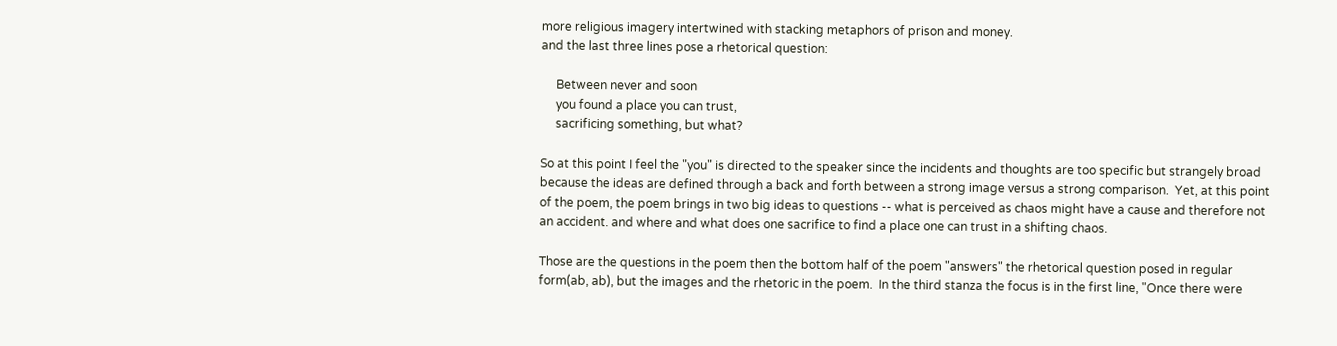more religious imagery intertwined with stacking metaphors of prison and money.
and the last three lines pose a rhetorical question:

     Between never and soon
     you found a place you can trust,
     sacrificing something, but what?

So at this point I feel the "you" is directed to the speaker since the incidents and thoughts are too specific but strangely broad because the ideas are defined through a back and forth between a strong image versus a strong comparison.  Yet, at this point of the poem, the poem brings in two big ideas to questions -- what is perceived as chaos might have a cause and therefore not an accident. and where and what does one sacrifice to find a place one can trust in a shifting chaos.

Those are the questions in the poem then the bottom half of the poem "answers" the rhetorical question posed in regular form(ab, ab), but the images and the rhetoric in the poem.  In the third stanza the focus is in the first line, "Once there were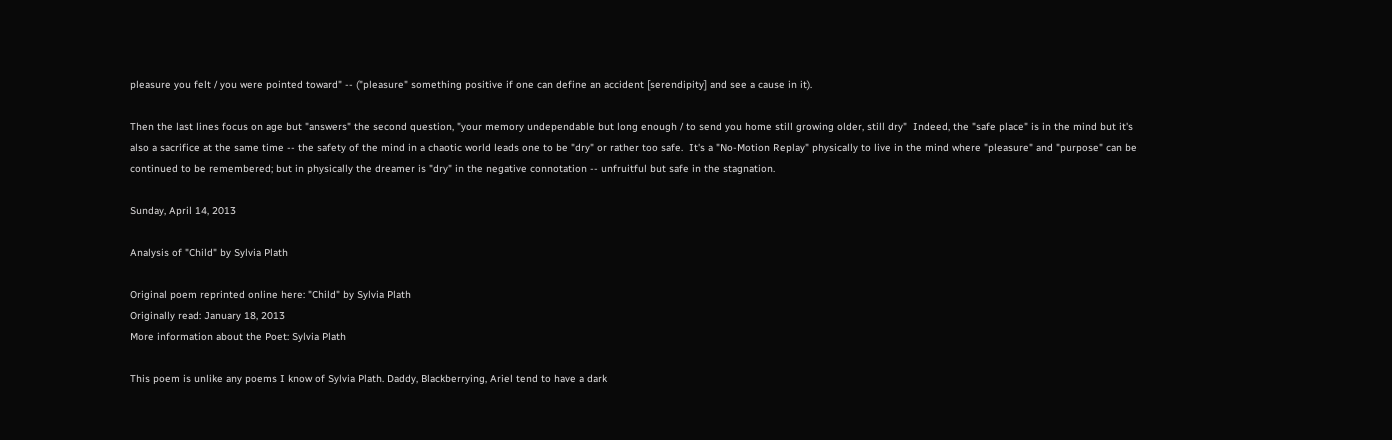pleasure you felt / you were pointed toward" -- ("pleasure" something positive if one can define an accident [serendipity] and see a cause in it).

Then the last lines focus on age but "answers" the second question, "your memory undependable but long enough / to send you home still growing older, still dry"  Indeed, the "safe place" is in the mind but it's also a sacrifice at the same time -- the safety of the mind in a chaotic world leads one to be "dry" or rather too safe.  It's a "No-Motion Replay" physically to live in the mind where "pleasure" and "purpose" can be continued to be remembered; but in physically the dreamer is "dry" in the negative connotation -- unfruitful but safe in the stagnation.

Sunday, April 14, 2013

Analysis of "Child" by Sylvia Plath

Original poem reprinted online here: "Child" by Sylvia Plath
Originally read: January 18, 2013
More information about the Poet: Sylvia Plath

This poem is unlike any poems I know of Sylvia Plath. Daddy, Blackberrying, Ariel tend to have a dark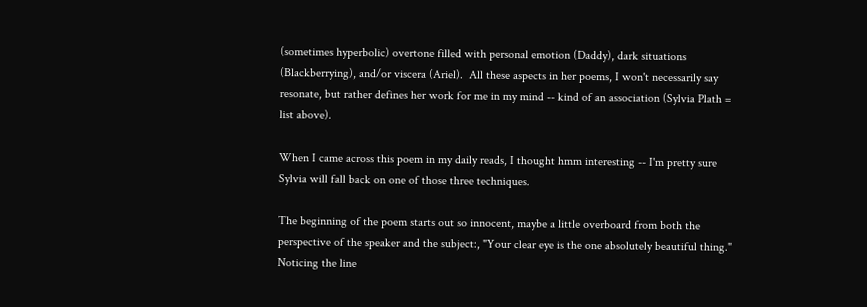(sometimes hyperbolic) overtone filled with personal emotion (Daddy), dark situations (Blackberrying), and/or viscera (Ariel).  All these aspects in her poems, I won't necessarily say resonate, but rather defines her work for me in my mind -- kind of an association (Sylvia Plath = list above).

When I came across this poem in my daily reads, I thought hmm interesting -- I'm pretty sure Sylvia will fall back on one of those three techniques.

The beginning of the poem starts out so innocent, maybe a little overboard from both the perspective of the speaker and the subject:, "Your clear eye is the one absolutely beautiful thing."  Noticing the line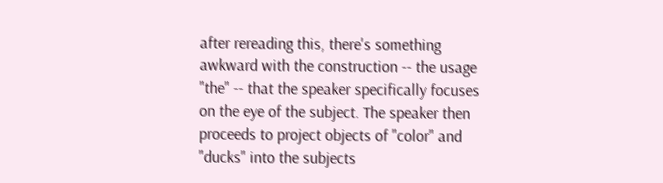after rereading this, there's something awkward with the construction -- the usage "the" -- that the speaker specifically focuses on the eye of the subject. The speaker then proceeds to project objects of "color" and "ducks" into the subjects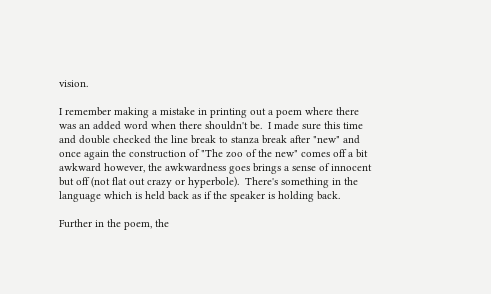vision.

I remember making a mistake in printing out a poem where there was an added word when there shouldn't be.  I made sure this time and double checked the line break to stanza break after "new" and once again the construction of "The zoo of the new" comes off a bit awkward however, the awkwardness goes brings a sense of innocent but off (not flat out crazy or hyperbole).  There's something in the language which is held back as if the speaker is holding back.

Further in the poem, the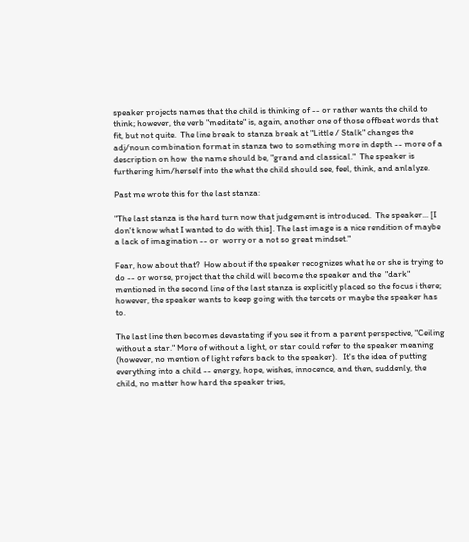speaker projects names that the child is thinking of -- or rather wants the child to think; however, the verb "meditate" is, again, another one of those offbeat words that fit, but not quite.  The line break to stanza break at "Little / Stalk" changes the adj/noun combination format in stanza two to something more in depth -- more of a description on how  the name should be, "grand and classical."  The speaker is furthering him/herself into the what the child should see, feel, think, and anlalyze.

Past me wrote this for the last stanza:

"The last stanza is the hard turn now that judgement is introduced.  The speaker... [I don't know what I wanted to do with this]. The last image is a nice rendition of maybe a lack of imagination -- or  worry or a not so great mindset."

Fear, how about that?  How about if the speaker recognizes what he or she is trying to do -- or worse, project that the child will become the speaker and the  "dark" mentioned in the second line of the last stanza is explicitly placed so the focus i there; however, the speaker wants to keep going with the tercets or maybe the speaker has to.

The last line then becomes devastating if you see it from a parent perspective, "Ceiling without a star." More of without a light, or star could refer to the speaker meaning (however, no mention of light refers back to the speaker).   It's the idea of putting everything into a child -- energy, hope, wishes, innocence, and then, suddenly, the child, no matter how hard the speaker tries,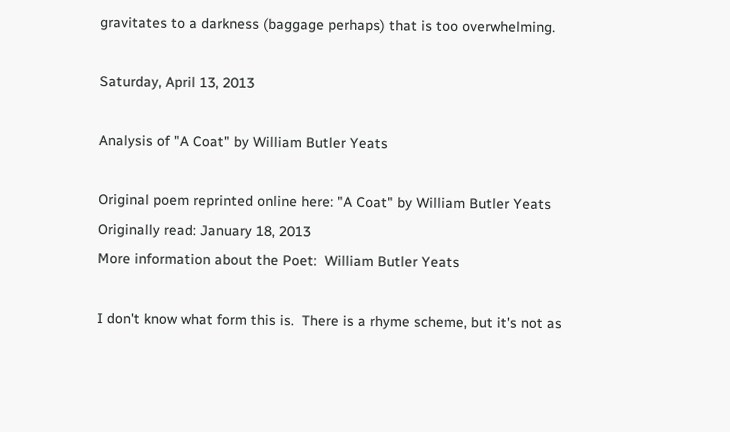gravitates to a darkness (baggage perhaps) that is too overwhelming.

Saturday, April 13, 2013

Analysis of "A Coat" by William Butler Yeats

Original poem reprinted online here: "A Coat" by William Butler Yeats
Originally read: January 18, 2013
More information about the Poet:  William Butler Yeats

I don't know what form this is.  There is a rhyme scheme, but it's not as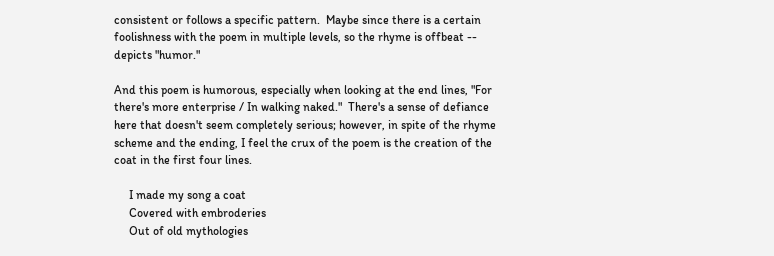consistent or follows a specific pattern.  Maybe since there is a certain foolishness with the poem in multiple levels, so the rhyme is offbeat -- depicts "humor."

And this poem is humorous, especially when looking at the end lines, "For there's more enterprise / In walking naked."  There's a sense of defiance here that doesn't seem completely serious; however, in spite of the rhyme scheme and the ending, I feel the crux of the poem is the creation of the coat in the first four lines.

     I made my song a coat
     Covered with embroderies
     Out of old mythologies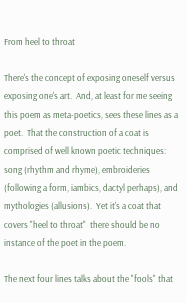From heel to throat

There's the concept of exposing oneself versus exposing one's art.  And, at least for me seeing this poem as meta-poetics, sees these lines as a poet.  That the construction of a coat is comprised of well known poetic techniques: song (rhythm and rhyme), embroideries (following a form, iambics, dactyl perhaps), and mythologies (allusions).  Yet it's a coat that covers "heel to throat"  there should be no instance of the poet in the poem.

The next four lines talks about the "fools" that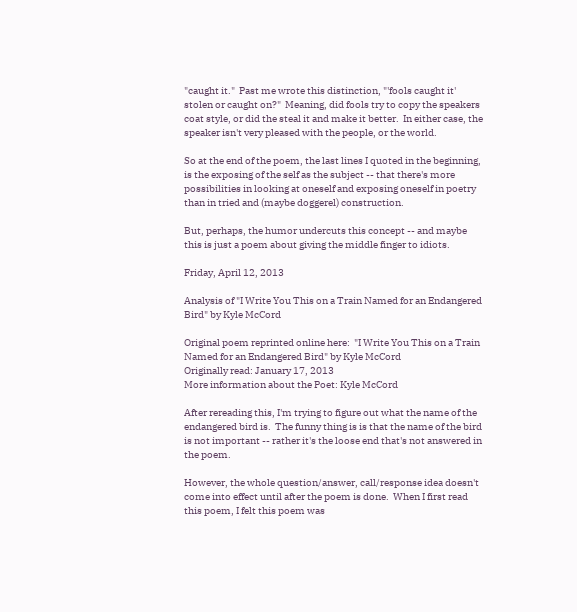"caught it."  Past me wrote this distinction, "'fools caught it' stolen or caught on?"  Meaning, did fools try to copy the speakers coat style, or did the steal it and make it better.  In either case, the speaker isn't very pleased with the people, or the world.

So at the end of the poem, the last lines I quoted in the beginning, is the exposing of the self as the subject -- that there's more possibilities in looking at oneself and exposing oneself in poetry than in tried and (maybe doggerel) construction.

But, perhaps, the humor undercuts this concept -- and maybe this is just a poem about giving the middle finger to idiots.

Friday, April 12, 2013

Analysis of "I Write You This on a Train Named for an Endangered Bird" by Kyle McCord

Original poem reprinted online here:  "I Write You This on a Train Named for an Endangered Bird" by Kyle McCord
Originally read: January 17, 2013
More information about the Poet: Kyle McCord

After rereading this, I'm trying to figure out what the name of the endangered bird is.  The funny thing is is that the name of the bird is not important -- rather it's the loose end that's not answered in the poem.

However, the whole question/answer, call/response idea doesn't come into effect until after the poem is done.  When I first read this poem, I felt this poem was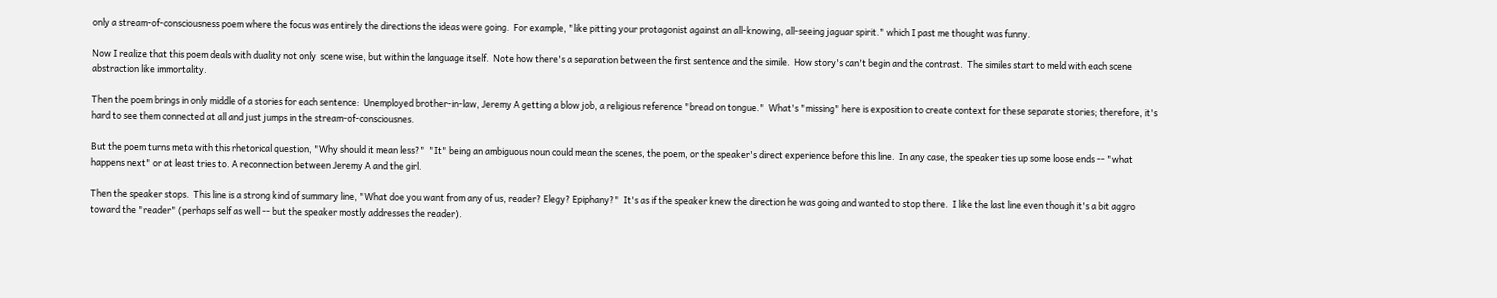only a stream-of-consciousness poem where the focus was entirely the directions the ideas were going.  For example, "like pitting your protagonist against an all-knowing, all-seeing jaguar spirit." which I past me thought was funny.

Now I realize that this poem deals with duality not only  scene wise, but within the language itself.  Note how there's a separation between the first sentence and the simile.  How story's can't begin and the contrast.  The similes start to meld with each scene abstraction like immortality.

Then the poem brings in only middle of a stories for each sentence:  Unemployed brother-in-law, Jeremy A getting a blow job, a religious reference "bread on tongue."  What's "missing" here is exposition to create context for these separate stories; therefore, it's hard to see them connected at all and just jumps in the stream-of-consciousnes.

But the poem turns meta with this rhetorical question, "Why should it mean less?"  "It" being an ambiguous noun could mean the scenes, the poem, or the speaker's direct experience before this line.  In any case, the speaker ties up some loose ends -- "what happens next" or at least tries to. A reconnection between Jeremy A and the girl.

Then the speaker stops.  This line is a strong kind of summary line, "What doe you want from any of us, reader? Elegy? Epiphany?"  It's as if the speaker knew the direction he was going and wanted to stop there.  I like the last line even though it's a bit aggro toward the "reader" (perhaps self as well -- but the speaker mostly addresses the reader).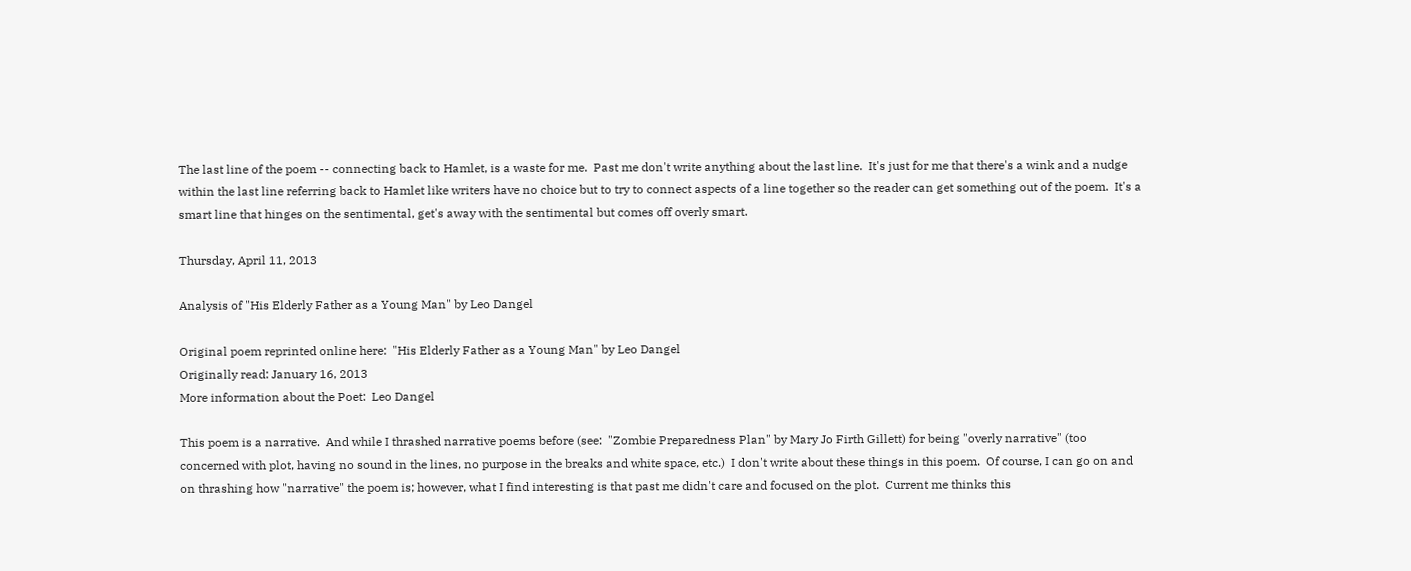The last line of the poem -- connecting back to Hamlet, is a waste for me.  Past me don't write anything about the last line.  It's just for me that there's a wink and a nudge within the last line referring back to Hamlet like writers have no choice but to try to connect aspects of a line together so the reader can get something out of the poem.  It's a smart line that hinges on the sentimental, get's away with the sentimental but comes off overly smart.

Thursday, April 11, 2013

Analysis of "His Elderly Father as a Young Man" by Leo Dangel

Original poem reprinted online here:  "His Elderly Father as a Young Man" by Leo Dangel
Originally read: January 16, 2013
More information about the Poet:  Leo Dangel

This poem is a narrative.  And while I thrashed narrative poems before (see:  "Zombie Preparedness Plan" by Mary Jo Firth Gillett) for being "overly narrative" (too concerned with plot, having no sound in the lines, no purpose in the breaks and white space, etc.)  I don't write about these things in this poem.  Of course, I can go on and on thrashing how "narrative" the poem is; however, what I find interesting is that past me didn't care and focused on the plot.  Current me thinks this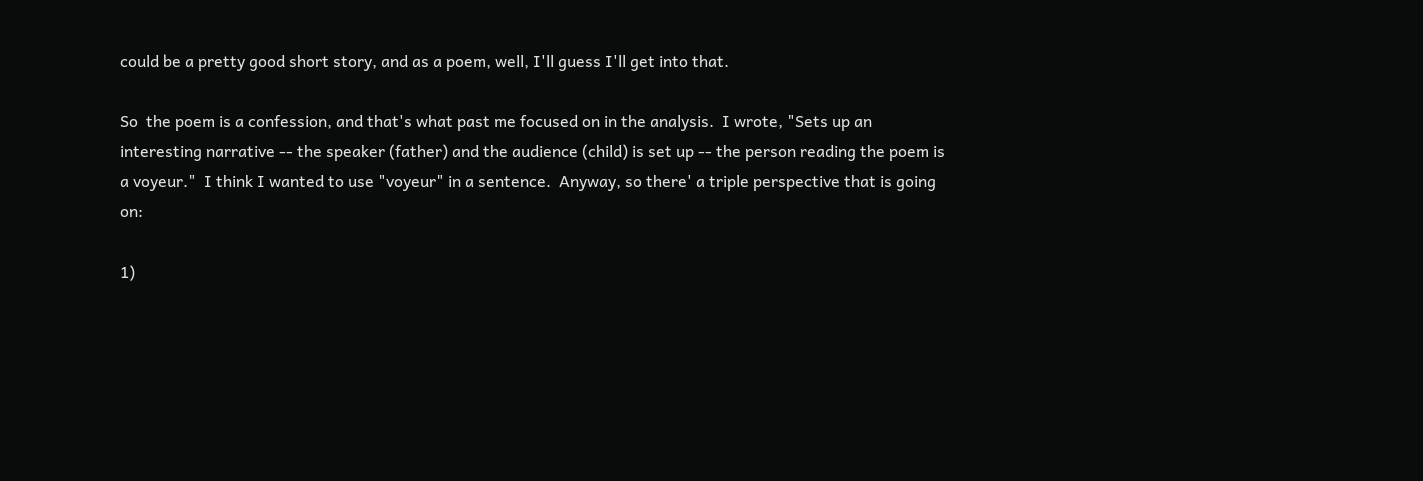could be a pretty good short story, and as a poem, well, I'll guess I'll get into that.

So  the poem is a confession, and that's what past me focused on in the analysis.  I wrote, "Sets up an interesting narrative -- the speaker (father) and the audience (child) is set up -- the person reading the poem is a voyeur."  I think I wanted to use "voyeur" in a sentence.  Anyway, so there' a triple perspective that is going on:

1)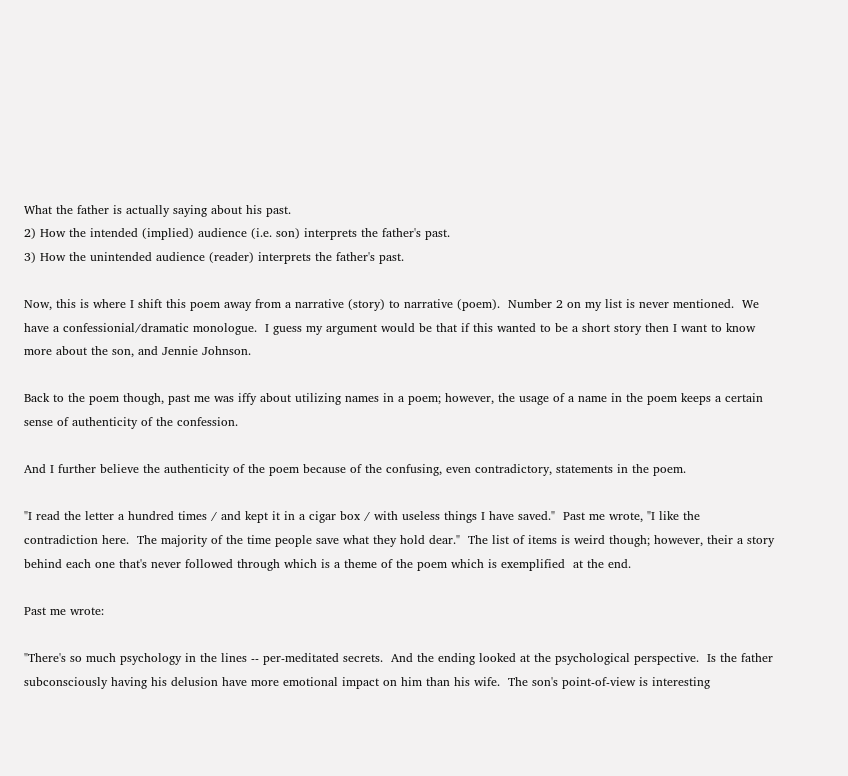What the father is actually saying about his past.
2) How the intended (implied) audience (i.e. son) interprets the father's past.
3) How the unintended audience (reader) interprets the father's past.

Now, this is where I shift this poem away from a narrative (story) to narrative (poem).  Number 2 on my list is never mentioned.  We have a confessionial/dramatic monologue.  I guess my argument would be that if this wanted to be a short story then I want to know more about the son, and Jennie Johnson.

Back to the poem though, past me was iffy about utilizing names in a poem; however, the usage of a name in the poem keeps a certain sense of authenticity of the confession.

And I further believe the authenticity of the poem because of the confusing, even contradictory, statements in the poem.

"I read the letter a hundred times / and kept it in a cigar box / with useless things I have saved."  Past me wrote, "I like the contradiction here.  The majority of the time people save what they hold dear."  The list of items is weird though; however, their a story behind each one that's never followed through which is a theme of the poem which is exemplified  at the end.

Past me wrote:

"There's so much psychology in the lines -- per-meditated secrets.  And the ending looked at the psychological perspective.  Is the father subconsciously having his delusion have more emotional impact on him than his wife.  The son's point-of-view is interesting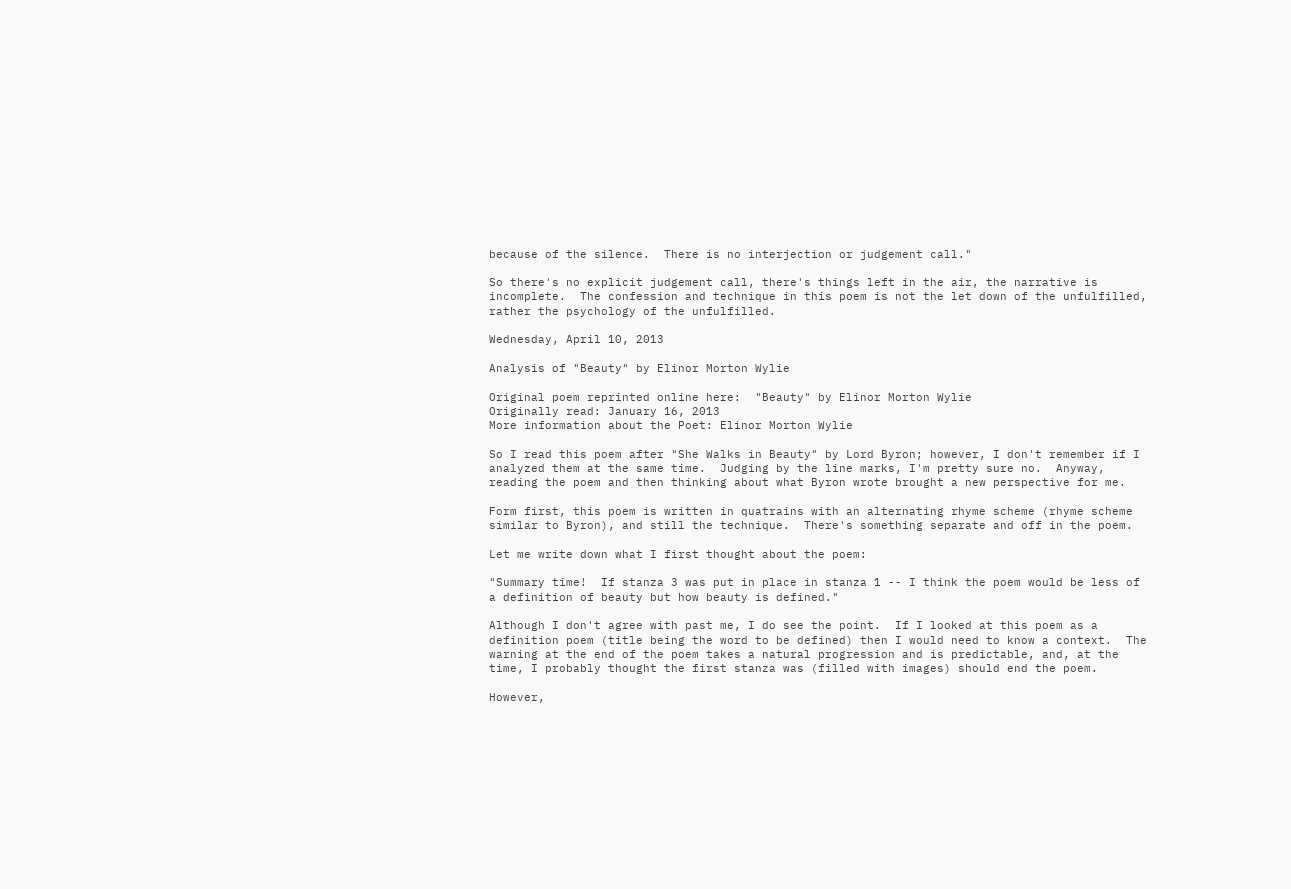because of the silence.  There is no interjection or judgement call."

So there's no explicit judgement call, there's things left in the air, the narrative is incomplete.  The confession and technique in this poem is not the let down of the unfulfilled, rather the psychology of the unfulfilled.

Wednesday, April 10, 2013

Analysis of "Beauty" by Elinor Morton Wylie

Original poem reprinted online here:  "Beauty" by Elinor Morton Wylie
Originally read: January 16, 2013
More information about the Poet: Elinor Morton Wylie

So I read this poem after "She Walks in Beauty" by Lord Byron; however, I don't remember if I analyzed them at the same time.  Judging by the line marks, I'm pretty sure no.  Anyway, reading the poem and then thinking about what Byron wrote brought a new perspective for me.

Form first, this poem is written in quatrains with an alternating rhyme scheme (rhyme scheme similar to Byron), and still the technique.  There's something separate and off in the poem.

Let me write down what I first thought about the poem:

"Summary time!  If stanza 3 was put in place in stanza 1 -- I think the poem would be less of a definition of beauty but how beauty is defined."

Although I don't agree with past me, I do see the point.  If I looked at this poem as a definition poem (title being the word to be defined) then I would need to know a context.  The warning at the end of the poem takes a natural progression and is predictable, and, at the time, I probably thought the first stanza was (filled with images) should end the poem.

However,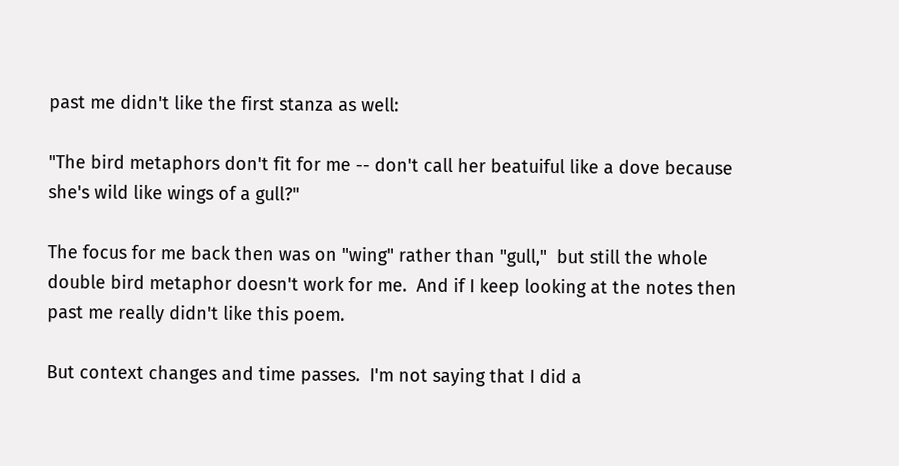past me didn't like the first stanza as well:

"The bird metaphors don't fit for me -- don't call her beatuiful like a dove because she's wild like wings of a gull?"

The focus for me back then was on "wing" rather than "gull,"  but still the whole double bird metaphor doesn't work for me.  And if I keep looking at the notes then past me really didn't like this poem.

But context changes and time passes.  I'm not saying that I did a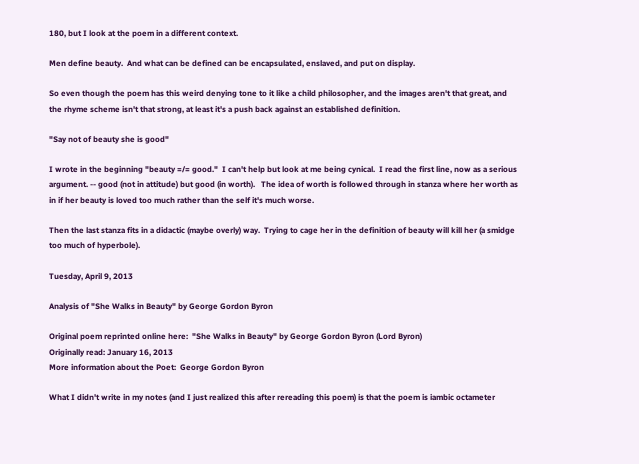180, but I look at the poem in a different context.

Men define beauty.  And what can be defined can be encapsulated, enslaved, and put on display.

So even though the poem has this weird denying tone to it like a child philosopher, and the images aren't that great, and the rhyme scheme isn't that strong, at least it's a push back against an established definition.

"Say not of beauty she is good"

I wrote in the beginning "beauty =/= good."  I can't help but look at me being cynical.  I read the first line, now as a serious argument. -- good (not in attitude) but good (in worth).   The idea of worth is followed through in stanza where her worth as in if her beauty is loved too much rather than the self it's much worse.

Then the last stanza fits in a didactic (maybe overly) way.  Trying to cage her in the definition of beauty will kill her (a smidge too much of hyperbole).

Tuesday, April 9, 2013

Analysis of "She Walks in Beauty" by George Gordon Byron

Original poem reprinted online here:  "She Walks in Beauty" by George Gordon Byron (Lord Byron)
Originally read: January 16, 2013
More information about the Poet:  George Gordon Byron

What I didn't write in my notes (and I just realized this after rereading this poem) is that the poem is iambic octameter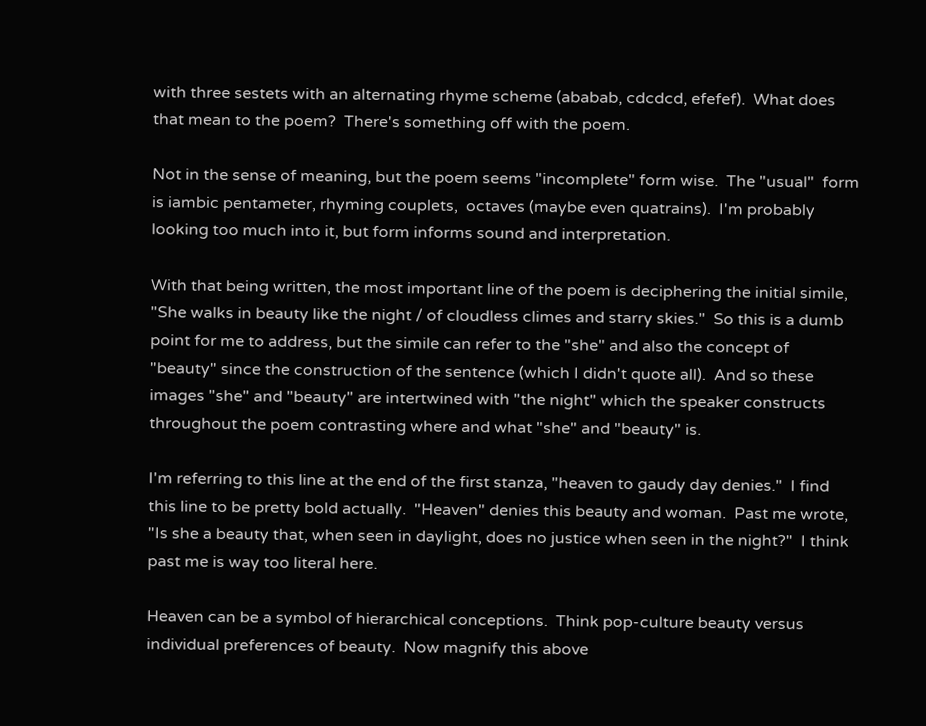with three sestets with an alternating rhyme scheme (ababab, cdcdcd, efefef).  What does that mean to the poem?  There's something off with the poem.

Not in the sense of meaning, but the poem seems "incomplete" form wise.  The "usual"  form is iambic pentameter, rhyming couplets,  octaves (maybe even quatrains).  I'm probably looking too much into it, but form informs sound and interpretation.

With that being written, the most important line of the poem is deciphering the initial simile, "She walks in beauty like the night / of cloudless climes and starry skies."  So this is a dumb point for me to address, but the simile can refer to the "she" and also the concept of "beauty" since the construction of the sentence (which I didn't quote all).  And so these images "she" and "beauty" are intertwined with "the night" which the speaker constructs throughout the poem contrasting where and what "she" and "beauty" is.

I'm referring to this line at the end of the first stanza, "heaven to gaudy day denies."  I find this line to be pretty bold actually.  "Heaven" denies this beauty and woman.  Past me wrote, "Is she a beauty that, when seen in daylight, does no justice when seen in the night?"  I think past me is way too literal here.

Heaven can be a symbol of hierarchical conceptions.  Think pop-culture beauty versus individual preferences of beauty.  Now magnify this above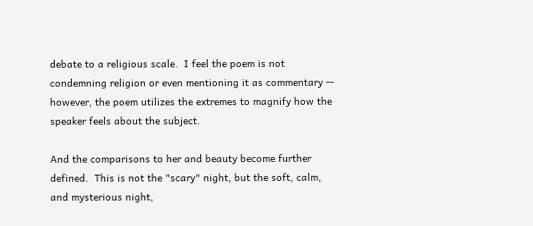debate to a religious scale.  I feel the poem is not condemning religion or even mentioning it as commentary -- however, the poem utilizes the extremes to magnify how the speaker feels about the subject.

And the comparisons to her and beauty become further defined.  This is not the "scary" night, but the soft, calm, and mysterious night,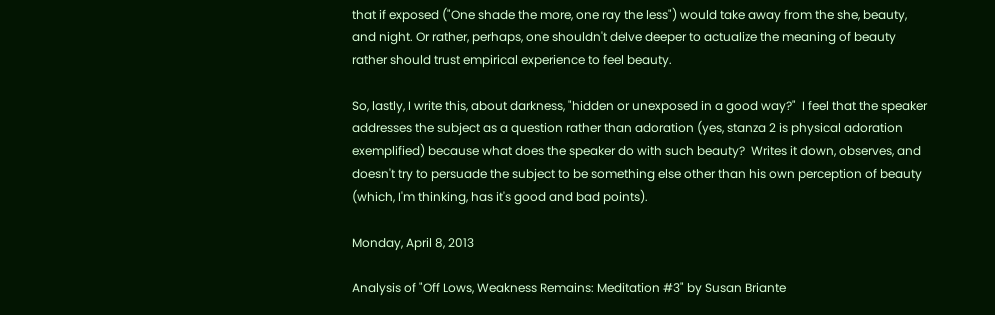that if exposed ("One shade the more, one ray the less") would take away from the she, beauty, and night. Or rather, perhaps, one shouldn't delve deeper to actualize the meaning of beauty rather should trust empirical experience to feel beauty.

So, lastly, I write this, about darkness, "hidden or unexposed in a good way?"  I feel that the speaker addresses the subject as a question rather than adoration (yes, stanza 2 is physical adoration exemplified) because what does the speaker do with such beauty?  Writes it down, observes, and doesn't try to persuade the subject to be something else other than his own perception of beauty (which, I'm thinking, has it's good and bad points).

Monday, April 8, 2013

Analysis of "Off Lows, Weakness Remains: Meditation #3" by Susan Briante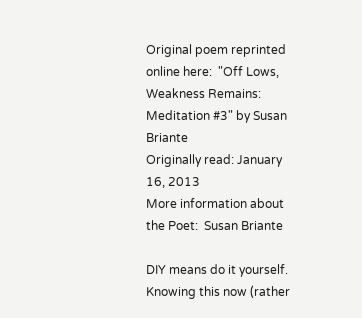Original poem reprinted online here:  "Off Lows, Weakness Remains: Meditation #3" by Susan Briante
Originally read: January 16, 2013
More information about the Poet:  Susan Briante

DIY means do it yourself.  Knowing this now (rather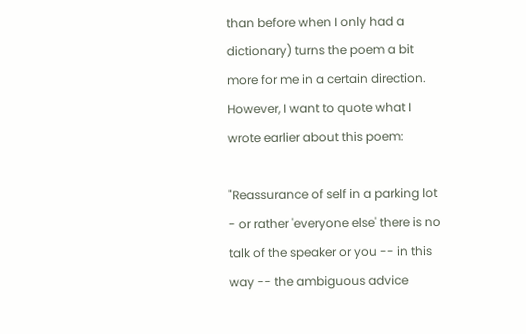than before when I only had a dictionary) turns the poem a bit more for me in a certain direction.  However, I want to quote what I wrote earlier about this poem:

"Reassurance of self in a parking lot - or rather 'everyone else' there is no talk of the speaker or you -- in this way -- the ambiguous advice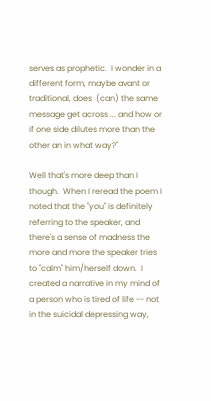serves as prophetic.  I wonder in a different form, maybe avant or traditional, does  (can) the same message get across ... and how or if one side dilutes more than the other an in what way?"

Well that's more deep than I though.  When I reread the poem I noted that the "you" is definitely referring to the speaker, and there's a sense of madness the more and more the speaker tries to "calm" him/herself down.  I created a narrative in my mind of a person who is tired of life -- not in the suicidal depressing way,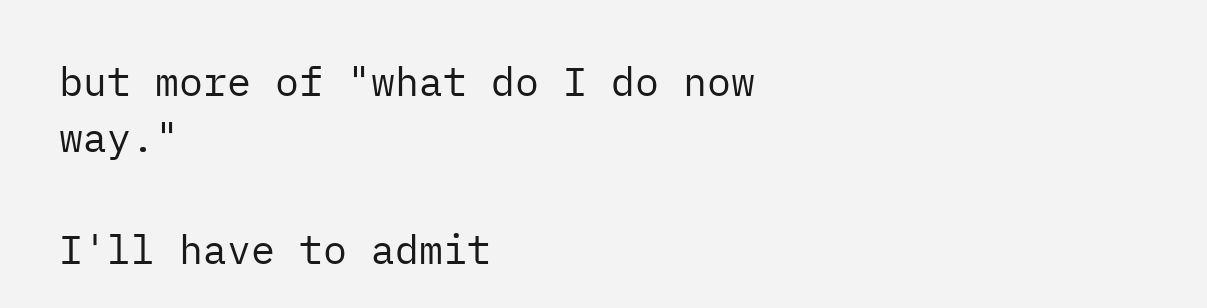but more of "what do I do now way."

I'll have to admit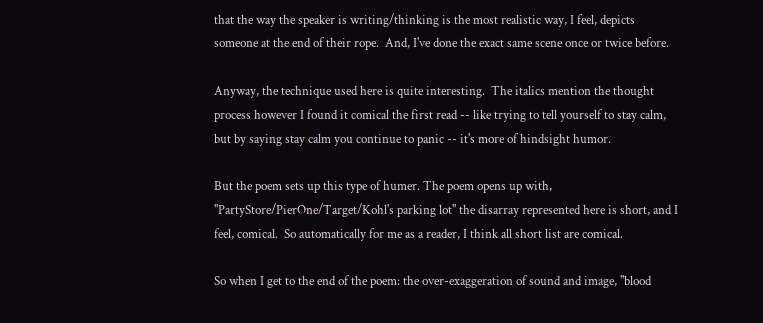that the way the speaker is writing/thinking is the most realistic way, I feel, depicts someone at the end of their rope.  And, I've done the exact same scene once or twice before.

Anyway, the technique used here is quite interesting.  The italics mention the thought process however I found it comical the first read -- like trying to tell yourself to stay calm, but by saying stay calm you continue to panic -- it's more of hindsight humor.

But the poem sets up this type of humer. The poem opens up with, "PartyStore/PierOne/Target/Kohl's parking lot" the disarray represented here is short, and I feel, comical.  So automatically for me as a reader, I think all short list are comical.

So when I get to the end of the poem: the over-exaggeration of sound and image, "blood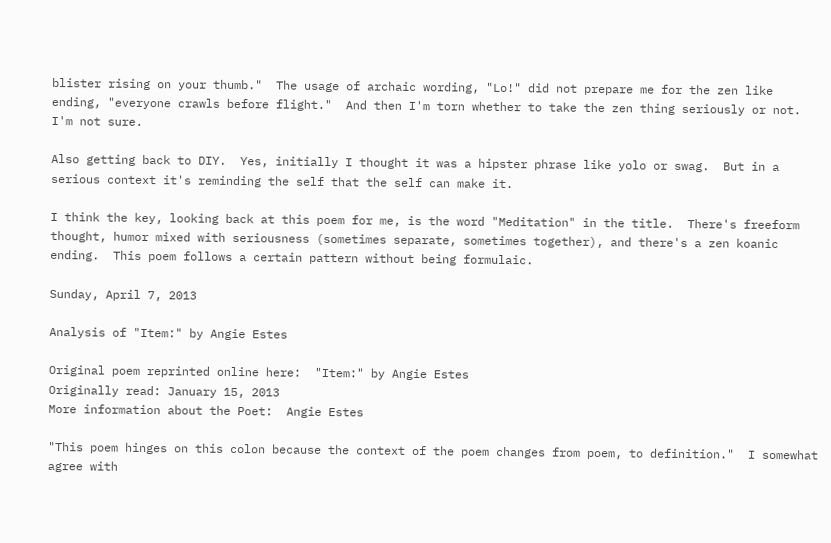blister rising on your thumb."  The usage of archaic wording, "Lo!" did not prepare me for the zen like ending, "everyone crawls before flight."  And then I'm torn whether to take the zen thing seriously or not.  I'm not sure.

Also getting back to DIY.  Yes, initially I thought it was a hipster phrase like yolo or swag.  But in a serious context it's reminding the self that the self can make it.

I think the key, looking back at this poem for me, is the word "Meditation" in the title.  There's freeform thought, humor mixed with seriousness (sometimes separate, sometimes together), and there's a zen koanic ending.  This poem follows a certain pattern without being formulaic.

Sunday, April 7, 2013

Analysis of "Item:" by Angie Estes

Original poem reprinted online here:  "Item:" by Angie Estes
Originally read: January 15, 2013
More information about the Poet:  Angie Estes

"This poem hinges on this colon because the context of the poem changes from poem, to definition."  I somewhat agree with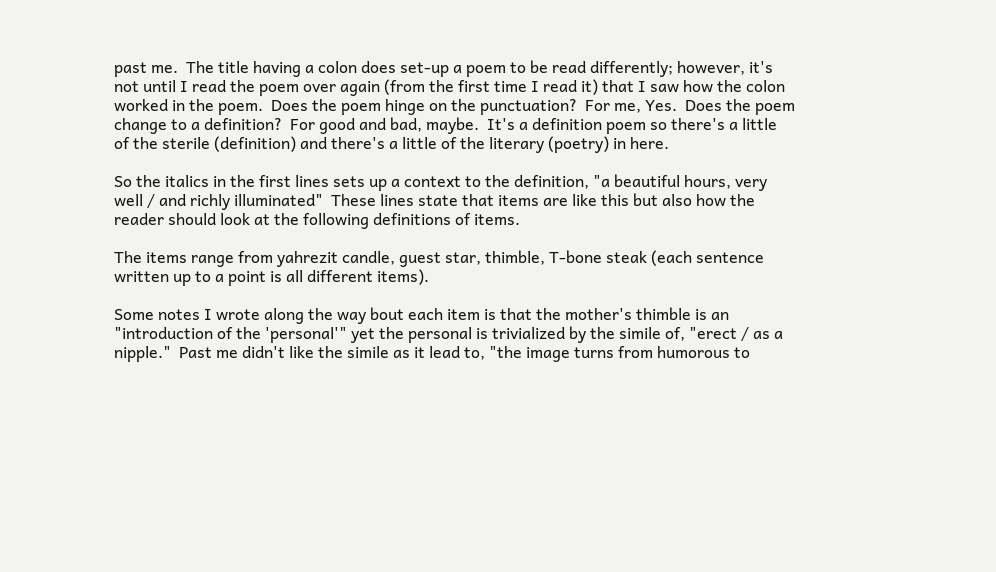past me.  The title having a colon does set-up a poem to be read differently; however, it's not until I read the poem over again (from the first time I read it) that I saw how the colon worked in the poem.  Does the poem hinge on the punctuation?  For me, Yes.  Does the poem change to a definition?  For good and bad, maybe.  It's a definition poem so there's a little of the sterile (definition) and there's a little of the literary (poetry) in here.

So the italics in the first lines sets up a context to the definition, "a beautiful hours, very well / and richly illuminated"  These lines state that items are like this but also how the reader should look at the following definitions of items.

The items range from yahrezit candle, guest star, thimble, T-bone steak (each sentence written up to a point is all different items).

Some notes I wrote along the way bout each item is that the mother's thimble is an "introduction of the 'personal'" yet the personal is trivialized by the simile of, "erect / as a nipple."  Past me didn't like the simile as it lead to, "the image turns from humorous to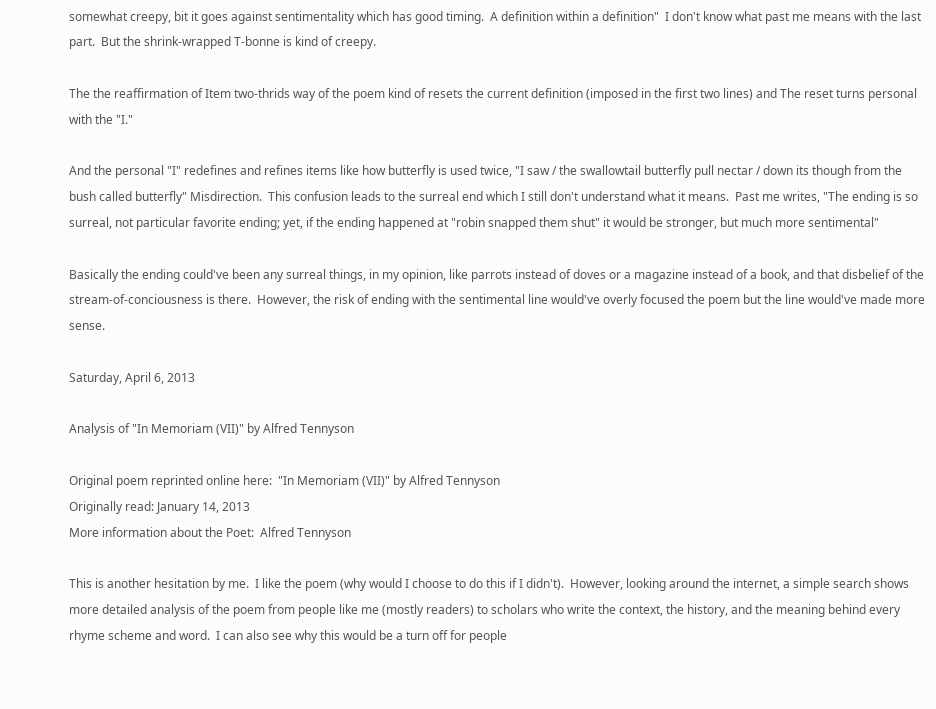somewhat creepy, bit it goes against sentimentality which has good timing.  A definition within a definition"  I don't know what past me means with the last part.  But the shrink-wrapped T-bonne is kind of creepy.

The the reaffirmation of Item two-thrids way of the poem kind of resets the current definition (imposed in the first two lines) and The reset turns personal with the "I."

And the personal "I" redefines and refines items like how butterfly is used twice, "I saw / the swallowtail butterfly pull nectar / down its though from the bush called butterfly" Misdirection.  This confusion leads to the surreal end which I still don't understand what it means.  Past me writes, "The ending is so surreal, not particular favorite ending; yet, if the ending happened at "robin snapped them shut" it would be stronger, but much more sentimental"

Basically the ending could've been any surreal things, in my opinion, like parrots instead of doves or a magazine instead of a book, and that disbelief of the stream-of-conciousness is there.  However, the risk of ending with the sentimental line would've overly focused the poem but the line would've made more sense.

Saturday, April 6, 2013

Analysis of "In Memoriam (VII)" by Alfred Tennyson

Original poem reprinted online here:  "In Memoriam (VII)" by Alfred Tennyson
Originally read: January 14, 2013
More information about the Poet:  Alfred Tennyson

This is another hesitation by me.  I like the poem (why would I choose to do this if I didn't).  However, looking around the internet, a simple search shows more detailed analysis of the poem from people like me (mostly readers) to scholars who write the context, the history, and the meaning behind every rhyme scheme and word.  I can also see why this would be a turn off for people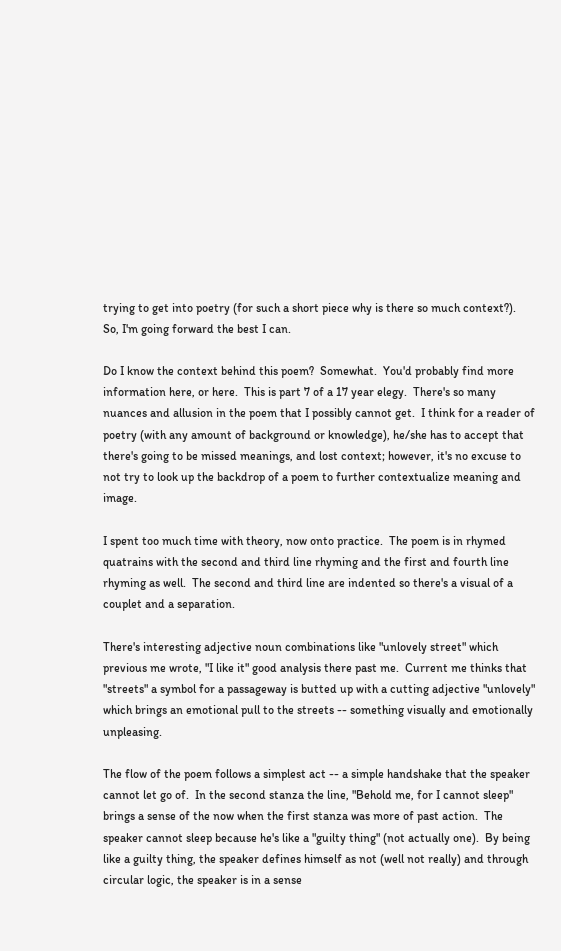trying to get into poetry (for such a short piece why is there so much context?).  So, I'm going forward the best I can.

Do I know the context behind this poem?  Somewhat.  You'd probably find more information here, or here.  This is part 7 of a 17 year elegy.  There's so many nuances and allusion in the poem that I possibly cannot get.  I think for a reader of poetry (with any amount of background or knowledge), he/she has to accept that there's going to be missed meanings, and lost context; however, it's no excuse to not try to look up the backdrop of a poem to further contextualize meaning and image.

I spent too much time with theory, now onto practice.  The poem is in rhymed quatrains with the second and third line rhyming and the first and fourth line rhyming as well.  The second and third line are indented so there's a visual of a couplet and a separation.

There's interesting adjective noun combinations like "unlovely street" which previous me wrote, "I like it" good analysis there past me.  Current me thinks that "streets" a symbol for a passageway is butted up with a cutting adjective "unlovely" which brings an emotional pull to the streets -- something visually and emotionally unpleasing.

The flow of the poem follows a simplest act -- a simple handshake that the speaker cannot let go of.  In the second stanza the line, "Behold me, for I cannot sleep" brings a sense of the now when the first stanza was more of past action.  The speaker cannot sleep because he's like a "guilty thing" (not actually one).  By being like a guilty thing, the speaker defines himself as not (well not really) and through circular logic, the speaker is in a sense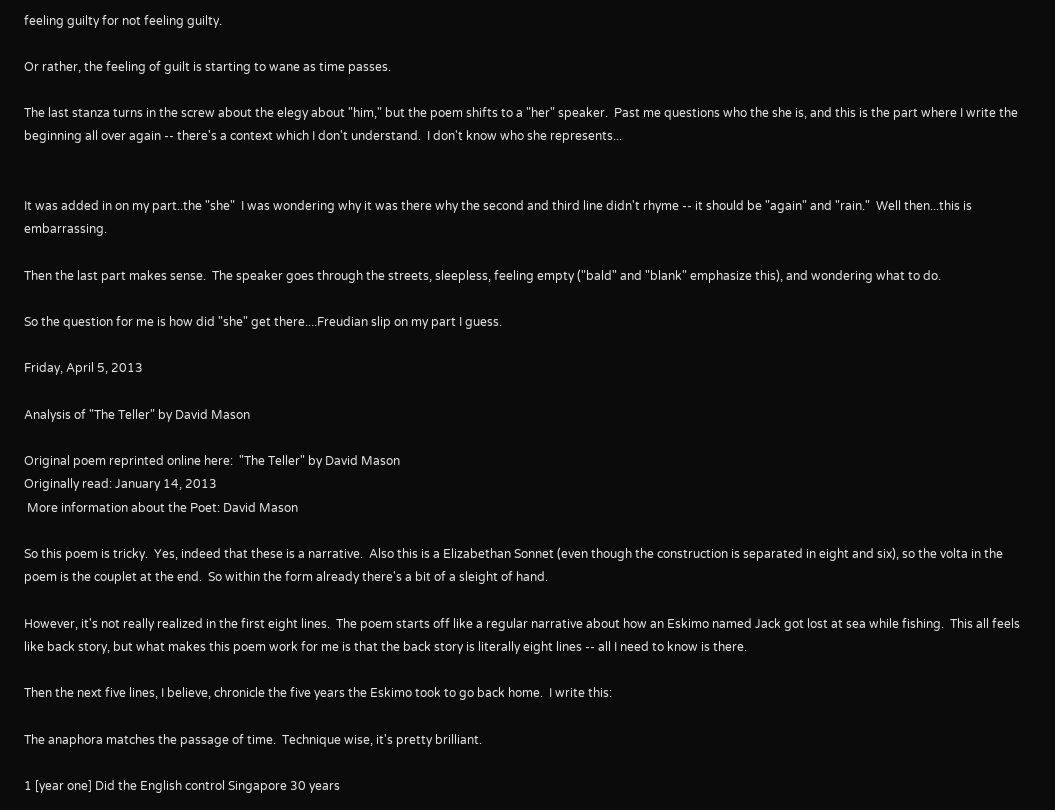feeling guilty for not feeling guilty.

Or rather, the feeling of guilt is starting to wane as time passes.

The last stanza turns in the screw about the elegy about "him," but the poem shifts to a "her" speaker.  Past me questions who the she is, and this is the part where I write the beginning all over again -- there's a context which I don't understand.  I don't know who she represents...


It was added in on my part..the "she"  I was wondering why it was there why the second and third line didn't rhyme -- it should be "again" and "rain."  Well then...this is embarrassing.

Then the last part makes sense.  The speaker goes through the streets, sleepless, feeling empty ("bald" and "blank" emphasize this), and wondering what to do.

So the question for me is how did "she" get there....Freudian slip on my part I guess.

Friday, April 5, 2013

Analysis of "The Teller" by David Mason

Original poem reprinted online here:  "The Teller" by David Mason
Originally read: January 14, 2013
 More information about the Poet: David Mason

So this poem is tricky.  Yes, indeed that these is a narrative.  Also this is a Elizabethan Sonnet (even though the construction is separated in eight and six), so the volta in the poem is the couplet at the end.  So within the form already there's a bit of a sleight of hand.

However, it's not really realized in the first eight lines.  The poem starts off like a regular narrative about how an Eskimo named Jack got lost at sea while fishing.  This all feels like back story, but what makes this poem work for me is that the back story is literally eight lines -- all I need to know is there.

Then the next five lines, I believe, chronicle the five years the Eskimo took to go back home.  I write this:

The anaphora matches the passage of time.  Technique wise, it's pretty brilliant.

1 [year one] Did the English control Singapore 30 years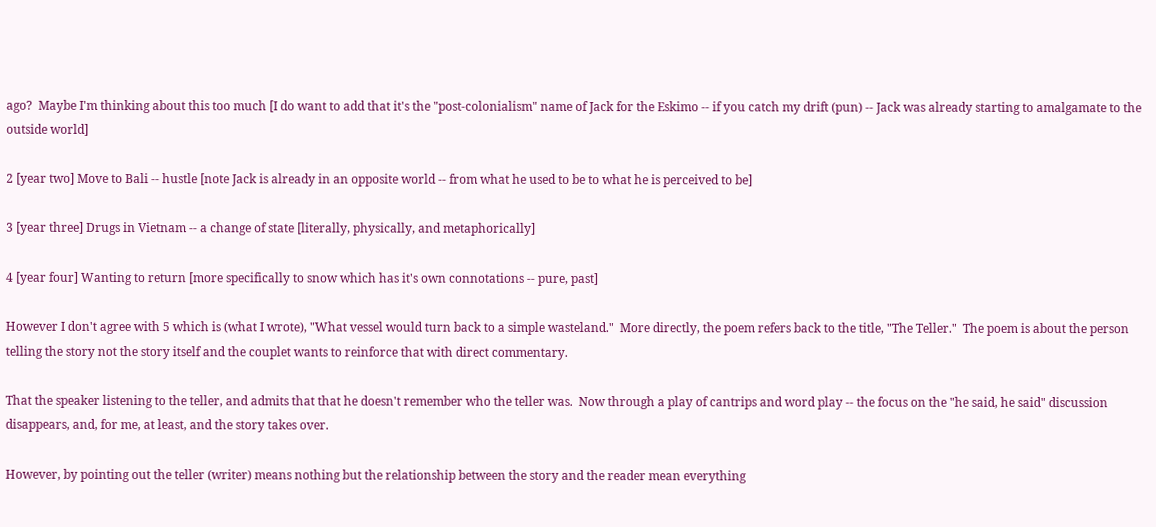ago?  Maybe I'm thinking about this too much [I do want to add that it's the "post-colonialism" name of Jack for the Eskimo -- if you catch my drift (pun) -- Jack was already starting to amalgamate to the outside world]

2 [year two] Move to Bali -- hustle [note Jack is already in an opposite world -- from what he used to be to what he is perceived to be]

3 [year three] Drugs in Vietnam -- a change of state [literally, physically, and metaphorically]

4 [year four] Wanting to return [more specifically to snow which has it's own connotations -- pure, past]

However I don't agree with 5 which is (what I wrote), "What vessel would turn back to a simple wasteland."  More directly, the poem refers back to the title, "The Teller."  The poem is about the person telling the story not the story itself and the couplet wants to reinforce that with direct commentary.

That the speaker listening to the teller, and admits that that he doesn't remember who the teller was.  Now through a play of cantrips and word play -- the focus on the "he said, he said" discussion disappears, and, for me, at least, and the story takes over.

However, by pointing out the teller (writer) means nothing but the relationship between the story and the reader mean everything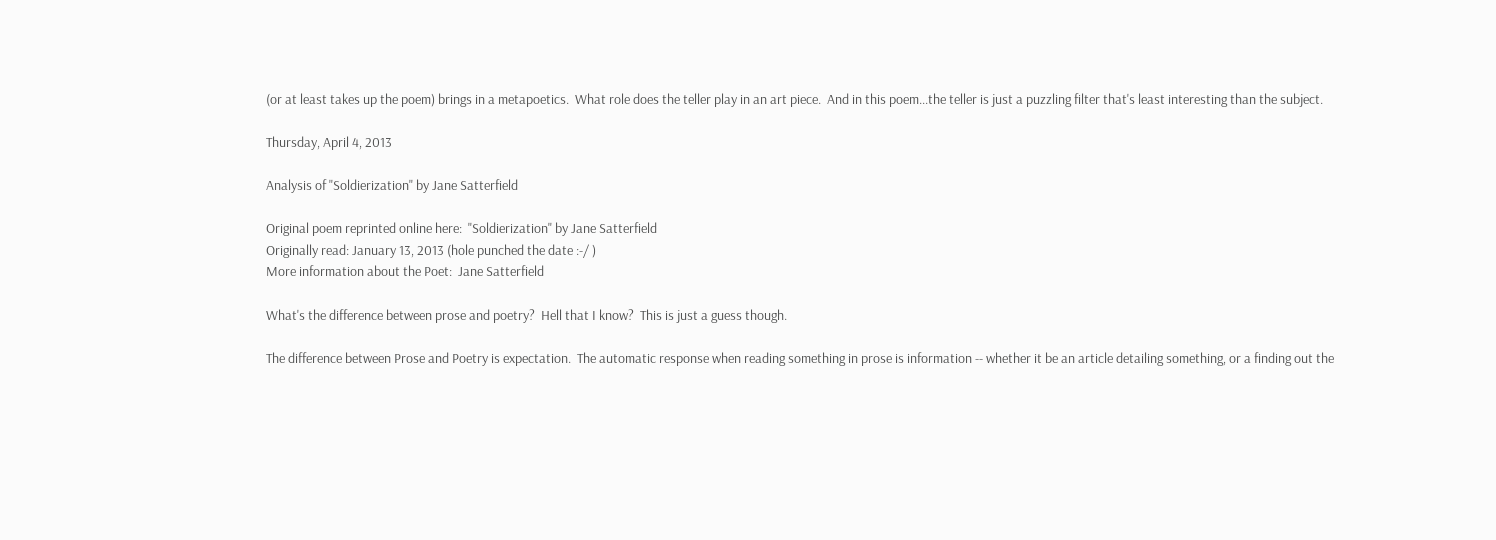(or at least takes up the poem) brings in a metapoetics.  What role does the teller play in an art piece.  And in this poem...the teller is just a puzzling filter that's least interesting than the subject.

Thursday, April 4, 2013

Analysis of "Soldierization" by Jane Satterfield

Original poem reprinted online here:  "Soldierization" by Jane Satterfield
Originally read: January 13, 2013 (hole punched the date :-/ )
More information about the Poet:  Jane Satterfield

What's the difference between prose and poetry?  Hell that I know?  This is just a guess though.

The difference between Prose and Poetry is expectation.  The automatic response when reading something in prose is information -- whether it be an article detailing something, or a finding out the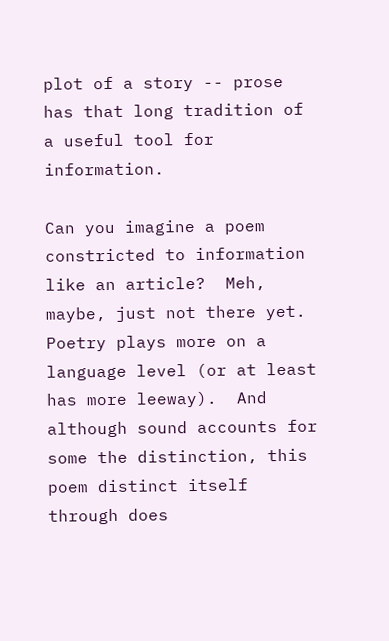plot of a story -- prose has that long tradition of a useful tool for information.

Can you imagine a poem constricted to information like an article?  Meh, maybe, just not there yet.  Poetry plays more on a language level (or at least has more leeway).  And although sound accounts for some the distinction, this poem distinct itself through does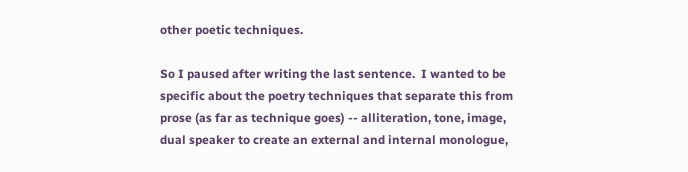other poetic techniques.

So I paused after writing the last sentence.  I wanted to be specific about the poetry techniques that separate this from prose (as far as technique goes) -- alliteration, tone, image, dual speaker to create an external and internal monologue,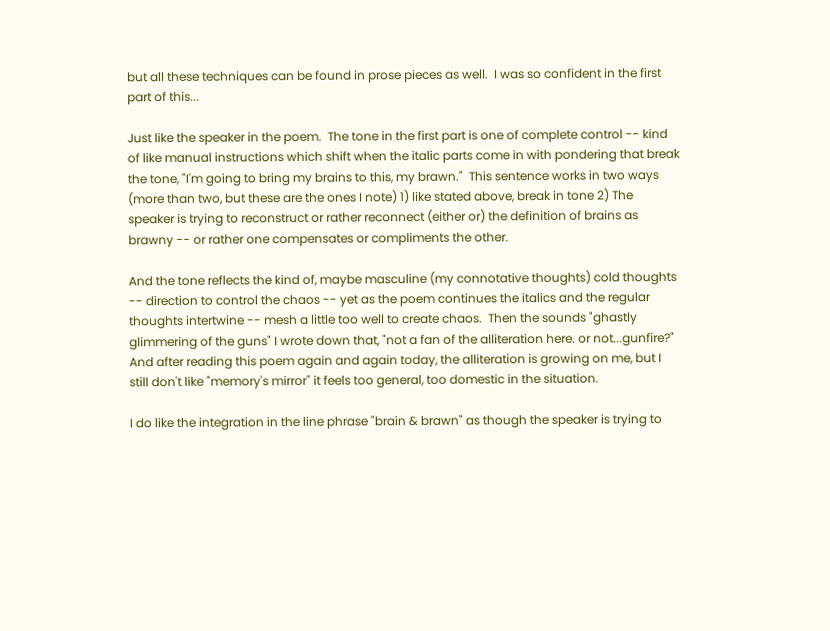but all these techniques can be found in prose pieces as well.  I was so confident in the first part of this...

Just like the speaker in the poem.  The tone in the first part is one of complete control -- kind of like manual instructions which shift when the italic parts come in with pondering that break the tone, "I'm going to bring my brains to this, my brawn."  This sentence works in two ways (more than two, but these are the ones I note) 1) like stated above, break in tone 2) The speaker is trying to reconstruct or rather reconnect (either or) the definition of brains as brawny -- or rather one compensates or compliments the other.

And the tone reflects the kind of, maybe masculine (my connotative thoughts) cold thoughts -- direction to control the chaos -- yet as the poem continues the italics and the regular thoughts intertwine -- mesh a little too well to create chaos.  Then the sounds "ghastly glimmering of the guns" I wrote down that, "not a fan of the alliteration here. or not...gunfire?"  And after reading this poem again and again today, the alliteration is growing on me, but I still don't like "memory's mirror" it feels too general, too domestic in the situation.

I do like the integration in the line phrase "brain & brawn" as though the speaker is trying to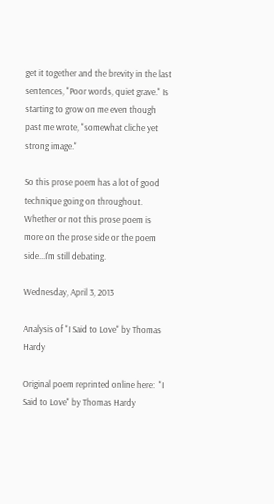get it together and the brevity in the last sentences, "Poor words, quiet grave." Is starting to grow on me even though past me wrote, "somewhat cliche yet strong image."

So this prose poem has a lot of good technique going on throughout.  Whether or not this prose poem is more on the prose side or the poem side...I'm still debating.

Wednesday, April 3, 2013

Analysis of "I Said to Love" by Thomas Hardy

Original poem reprinted online here:  "I Said to Love" by Thomas Hardy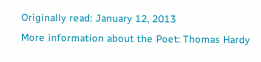Originally read: January 12, 2013
More information about the Poet: Thomas Hardy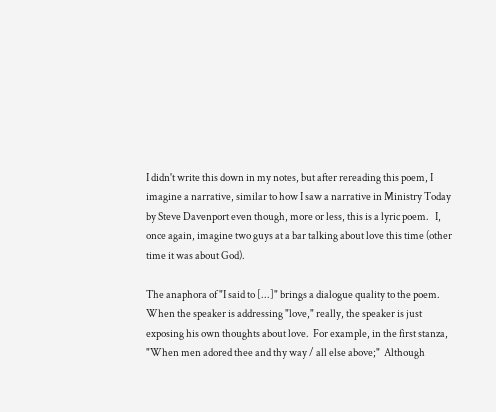I didn't write this down in my notes, but after rereading this poem, I imagine a narrative, similar to how I saw a narrative in Ministry Today by Steve Davenport even though, more or less, this is a lyric poem.   I, once again, imagine two guys at a bar talking about love this time (other time it was about God).

The anaphora of "I said to [...]" brings a dialogue quality to the poem.  When the speaker is addressing "love," really, the speaker is just exposing his own thoughts about love.  For example, in the first stanza, "When men adored thee and thy way / all else above;"  Although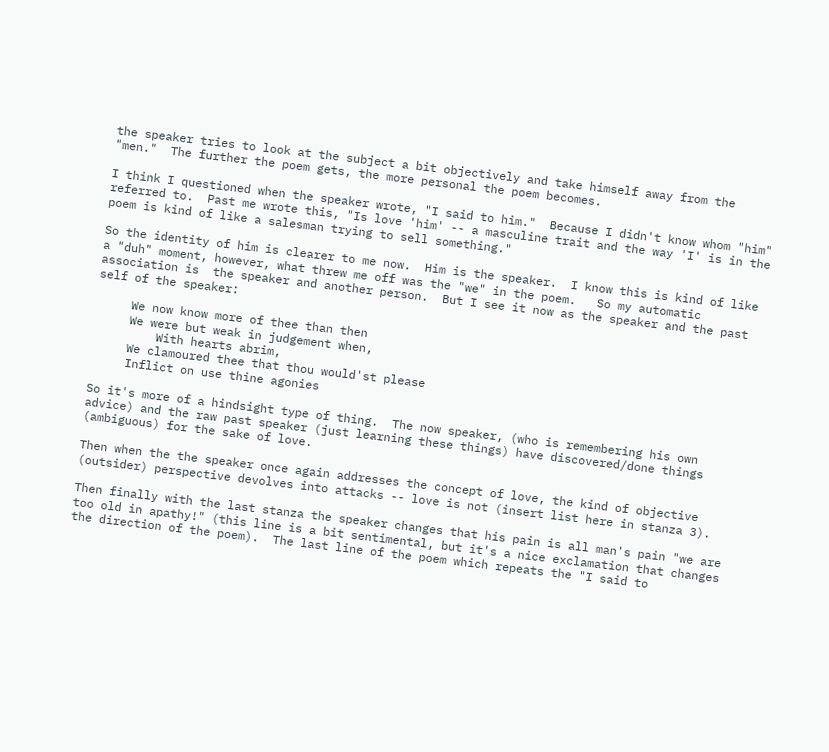the speaker tries to look at the subject a bit objectively and take himself away from the "men."  The further the poem gets, the more personal the poem becomes.

I think I questioned when the speaker wrote, "I said to him."  Because I didn't know whom "him" referred to.  Past me wrote this, "Is love 'him' -- a masculine trait and the way 'I' is in the poem is kind of like a salesman trying to sell something."

So the identity of him is clearer to me now.  Him is the speaker.  I know this is kind of like a "duh" moment, however, what threw me off was the "we" in the poem.   So my automatic association is  the speaker and another person.  But I see it now as the speaker and the past self of the speaker:

     We now know more of thee than then
     We were but weak in judgement when,
         With hearts abrim,
     We clamoured thee that thou would'st please
     Inflict on use thine agonies

So it's more of a hindsight type of thing.  The now speaker, (who is remembering his own advice) and the raw past speaker (just learning these things) have discovered/done things (ambiguous) for the sake of love.

Then when the the speaker once again addresses the concept of love, the kind of objective (outsider) perspective devolves into attacks -- love is not (insert list here in stanza 3).

Then finally with the last stanza the speaker changes that his pain is all man's pain "we are too old in apathy!" (this line is a bit sentimental, but it's a nice exclamation that changes the direction of the poem).  The last line of the poem which repeats the "I said to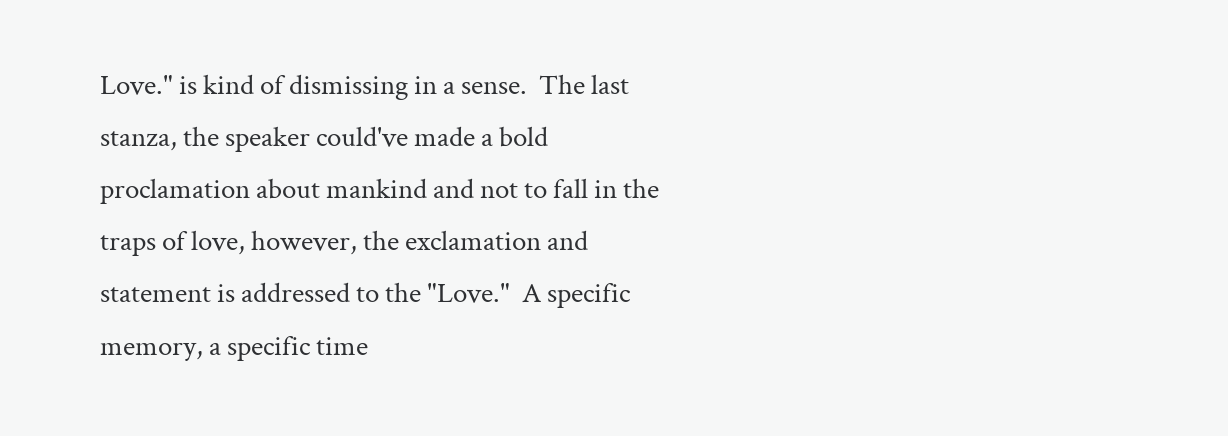Love." is kind of dismissing in a sense.  The last stanza, the speaker could've made a bold proclamation about mankind and not to fall in the traps of love, however, the exclamation and statement is addressed to the "Love."  A specific memory, a specific time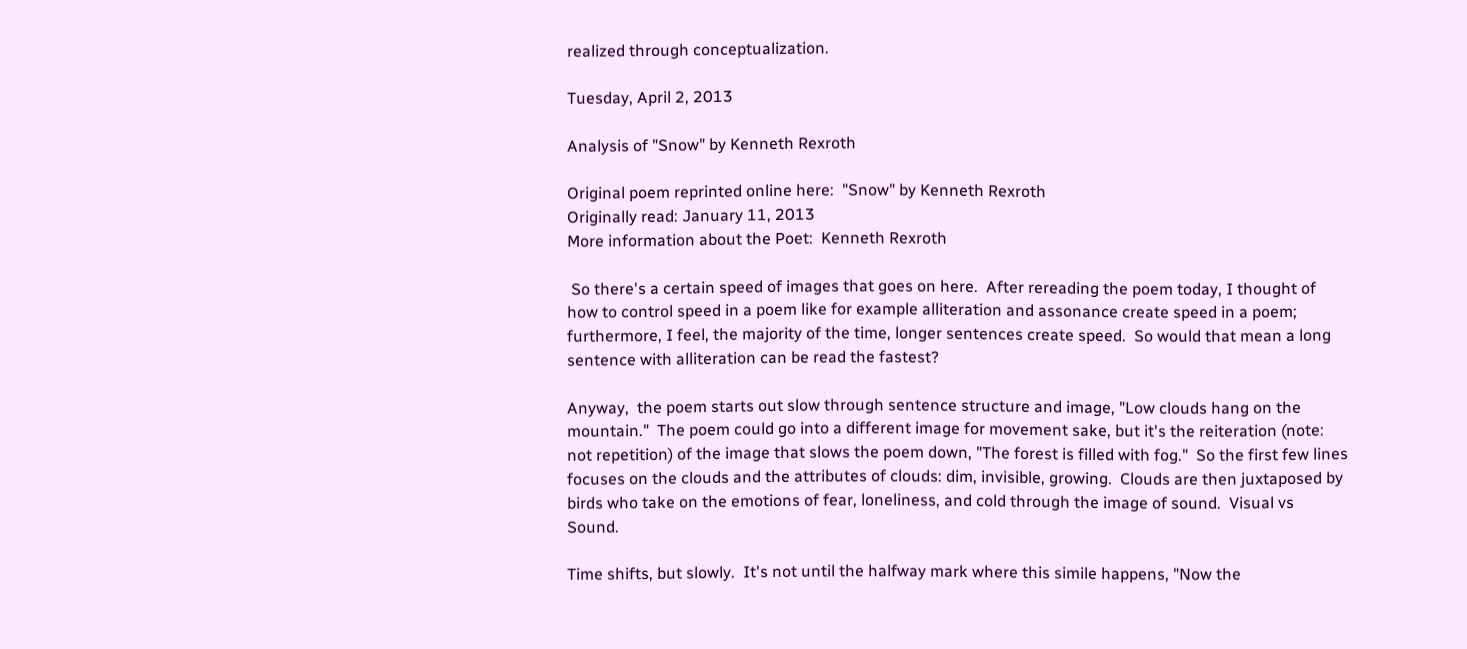realized through conceptualization.

Tuesday, April 2, 2013

Analysis of "Snow" by Kenneth Rexroth

Original poem reprinted online here:  "Snow" by Kenneth Rexroth
Originally read: January 11, 2013
More information about the Poet:  Kenneth Rexroth

 So there's a certain speed of images that goes on here.  After rereading the poem today, I thought of how to control speed in a poem like for example alliteration and assonance create speed in a poem; furthermore, I feel, the majority of the time, longer sentences create speed.  So would that mean a long sentence with alliteration can be read the fastest?

Anyway,  the poem starts out slow through sentence structure and image, "Low clouds hang on the mountain."  The poem could go into a different image for movement sake, but it's the reiteration (note: not repetition) of the image that slows the poem down, "The forest is filled with fog."  So the first few lines focuses on the clouds and the attributes of clouds: dim, invisible, growing.  Clouds are then juxtaposed by birds who take on the emotions of fear, loneliness, and cold through the image of sound.  Visual vs Sound.

Time shifts, but slowly.  It's not until the halfway mark where this simile happens, "Now the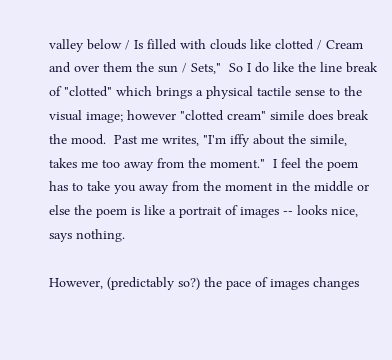valley below / Is filled with clouds like clotted / Cream and over them the sun / Sets,"  So I do like the line break of "clotted" which brings a physical tactile sense to the visual image; however "clotted cream" simile does break the mood.  Past me writes, "I'm iffy about the simile, takes me too away from the moment."  I feel the poem has to take you away from the moment in the middle or else the poem is like a portrait of images -- looks nice, says nothing.

However, (predictably so?) the pace of images changes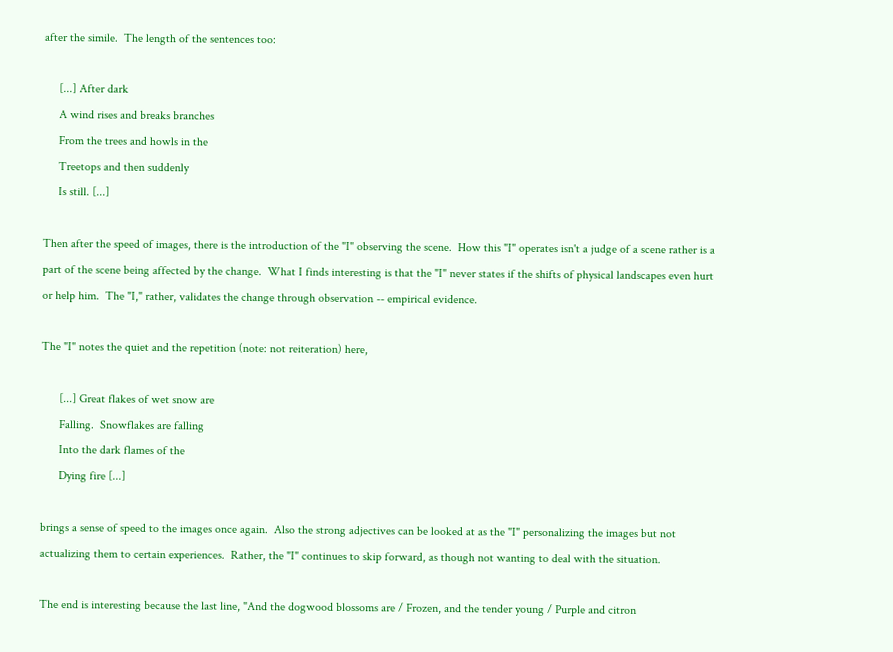after the simile.  The length of the sentences too:

     [...] After dark
     A wind rises and breaks branches
     From the trees and howls in the
     Treetops and then suddenly
     Is still. [...]

Then after the speed of images, there is the introduction of the "I" observing the scene.  How this "I" operates isn't a judge of a scene rather is a part of the scene being affected by the change.  What I finds interesting is that the "I" never states if the shifts of physical landscapes even hurt or help him.  The "I," rather, validates the change through observation -- empirical evidence.

The "I" notes the quiet and the repetition (note: not reiteration) here,

      [...] Great flakes of wet snow are
      Falling.  Snowflakes are falling
      Into the dark flames of the
      Dying fire [...]

brings a sense of speed to the images once again.  Also the strong adjectives can be looked at as the "I" personalizing the images but not actualizing them to certain experiences.  Rather, the "I" continues to skip forward, as though not wanting to deal with the situation.

The end is interesting because the last line, "And the dogwood blossoms are / Frozen, and the tender young / Purple and citron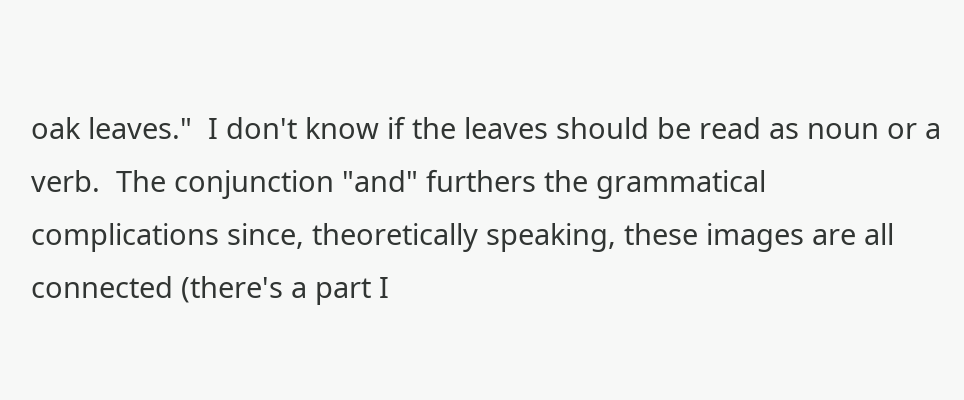oak leaves."  I don't know if the leaves should be read as noun or a verb.  The conjunction "and" furthers the grammatical complications since, theoretically speaking, these images are all connected (there's a part I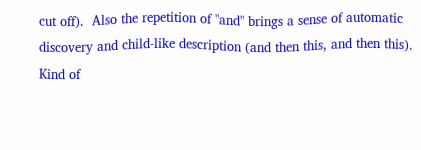cut off).  Also the repetition of "and" brings a sense of automatic discovery and child-like description (and then this, and then this).  Kind of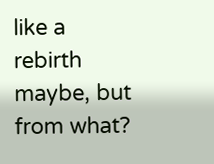like a rebirth maybe, but from what?